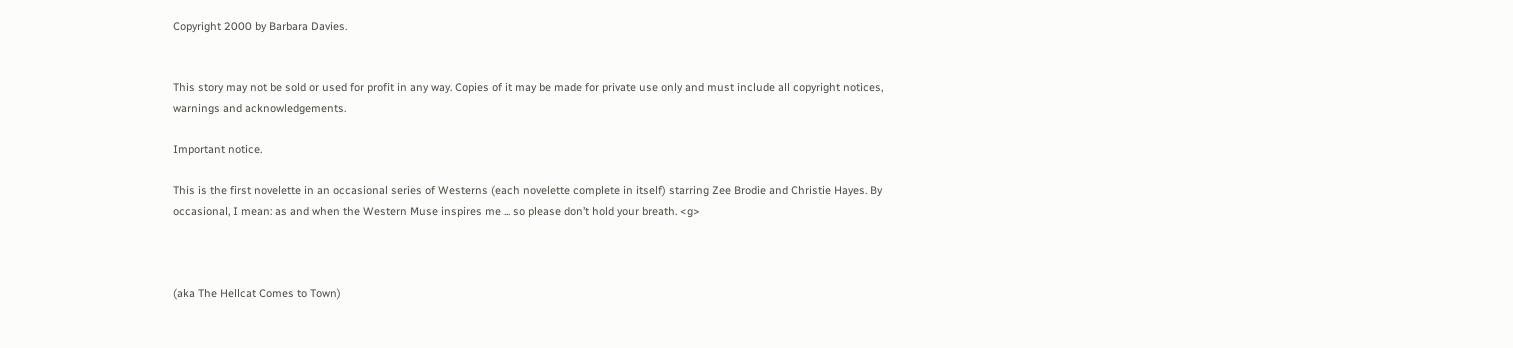Copyright 2000 by Barbara Davies.


This story may not be sold or used for profit in any way. Copies of it may be made for private use only and must include all copyright notices, warnings and acknowledgements.

Important notice.

This is the first novelette in an occasional series of Westerns (each novelette complete in itself) starring Zee Brodie and Christie Hayes. By occasional, I mean: as and when the Western Muse inspires me ... so please don’t hold your breath. <g>



(aka The Hellcat Comes to Town)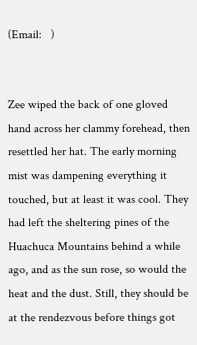(Email:   )


Zee wiped the back of one gloved hand across her clammy forehead, then resettled her hat. The early morning mist was dampening everything it touched, but at least it was cool. They had left the sheltering pines of the Huachuca Mountains behind a while ago, and as the sun rose, so would the heat and the dust. Still, they should be at the rendezvous before things got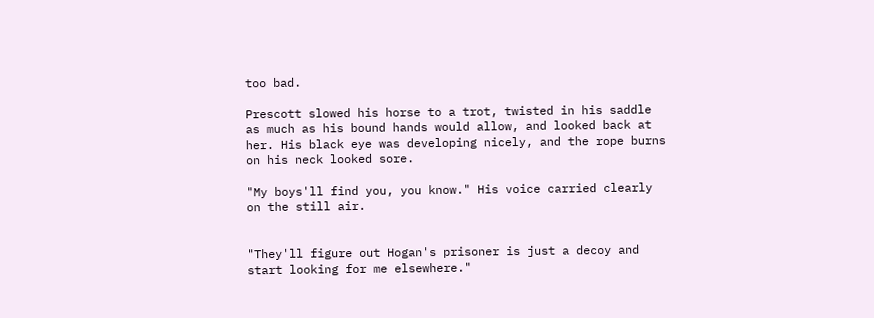too bad.

Prescott slowed his horse to a trot, twisted in his saddle as much as his bound hands would allow, and looked back at her. His black eye was developing nicely, and the rope burns on his neck looked sore.

"My boys'll find you, you know." His voice carried clearly on the still air.


"They'll figure out Hogan's prisoner is just a decoy and start looking for me elsewhere."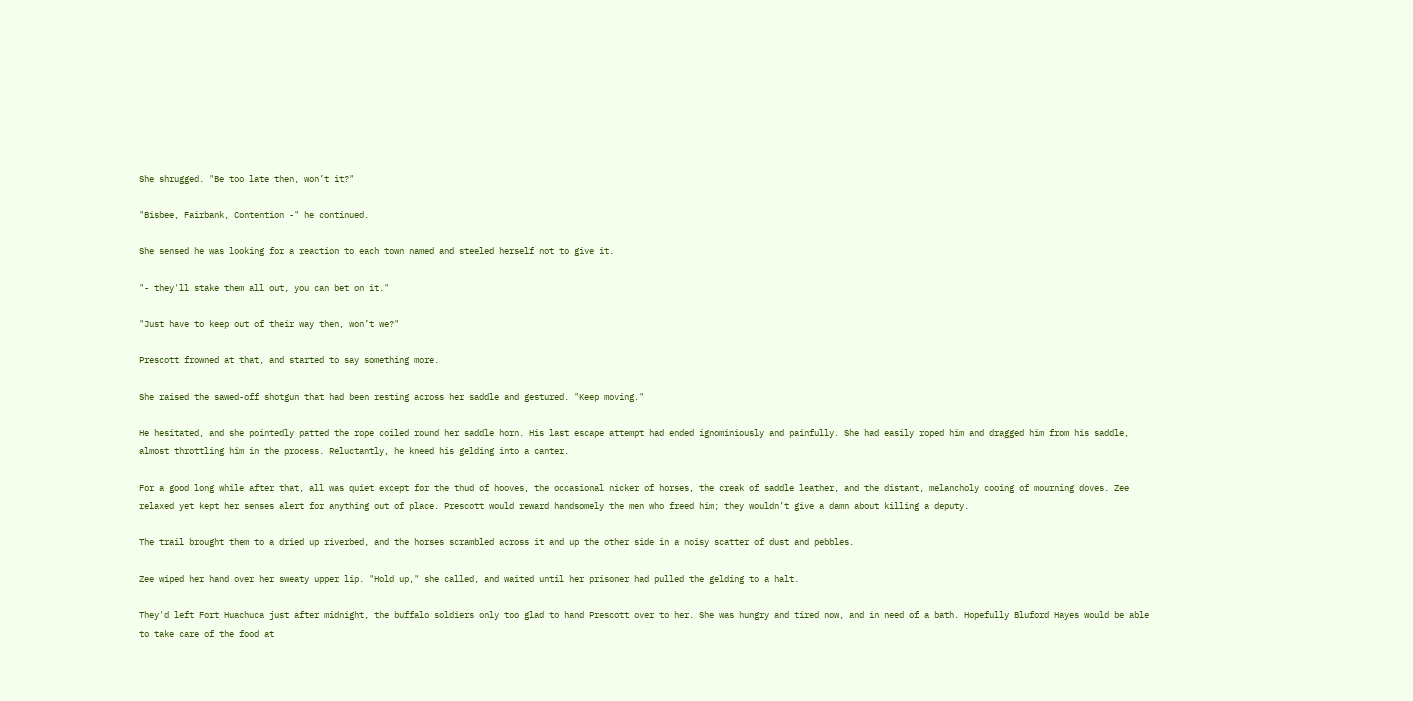She shrugged. "Be too late then, won’t it?"

"Bisbee, Fairbank, Contention -" he continued.

She sensed he was looking for a reaction to each town named and steeled herself not to give it.

"- they'll stake them all out, you can bet on it."

"Just have to keep out of their way then, won’t we?"

Prescott frowned at that, and started to say something more.

She raised the sawed-off shotgun that had been resting across her saddle and gestured. "Keep moving."

He hesitated, and she pointedly patted the rope coiled round her saddle horn. His last escape attempt had ended ignominiously and painfully. She had easily roped him and dragged him from his saddle, almost throttling him in the process. Reluctantly, he kneed his gelding into a canter.

For a good long while after that, all was quiet except for the thud of hooves, the occasional nicker of horses, the creak of saddle leather, and the distant, melancholy cooing of mourning doves. Zee relaxed yet kept her senses alert for anything out of place. Prescott would reward handsomely the men who freed him; they wouldn’t give a damn about killing a deputy.

The trail brought them to a dried up riverbed, and the horses scrambled across it and up the other side in a noisy scatter of dust and pebbles.

Zee wiped her hand over her sweaty upper lip. "Hold up," she called, and waited until her prisoner had pulled the gelding to a halt.

They'd left Fort Huachuca just after midnight, the buffalo soldiers only too glad to hand Prescott over to her. She was hungry and tired now, and in need of a bath. Hopefully Bluford Hayes would be able to take care of the food at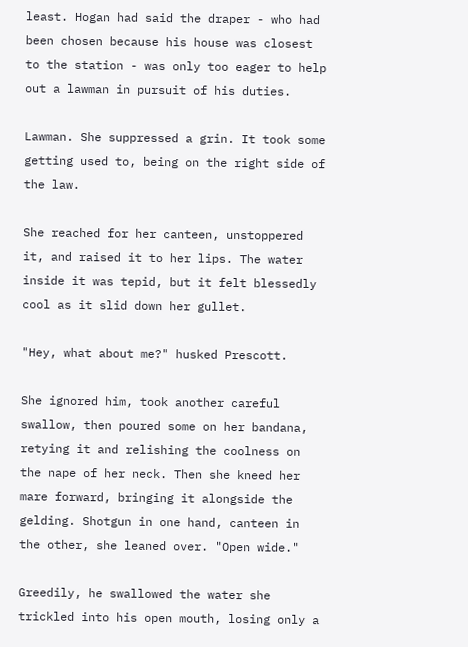least. Hogan had said the draper - who had been chosen because his house was closest to the station - was only too eager to help out a lawman in pursuit of his duties.

Lawman. She suppressed a grin. It took some getting used to, being on the right side of the law.

She reached for her canteen, unstoppered it, and raised it to her lips. The water inside it was tepid, but it felt blessedly cool as it slid down her gullet.

"Hey, what about me?" husked Prescott.

She ignored him, took another careful swallow, then poured some on her bandana, retying it and relishing the coolness on the nape of her neck. Then she kneed her mare forward, bringing it alongside the gelding. Shotgun in one hand, canteen in the other, she leaned over. "Open wide."

Greedily, he swallowed the water she trickled into his open mouth, losing only a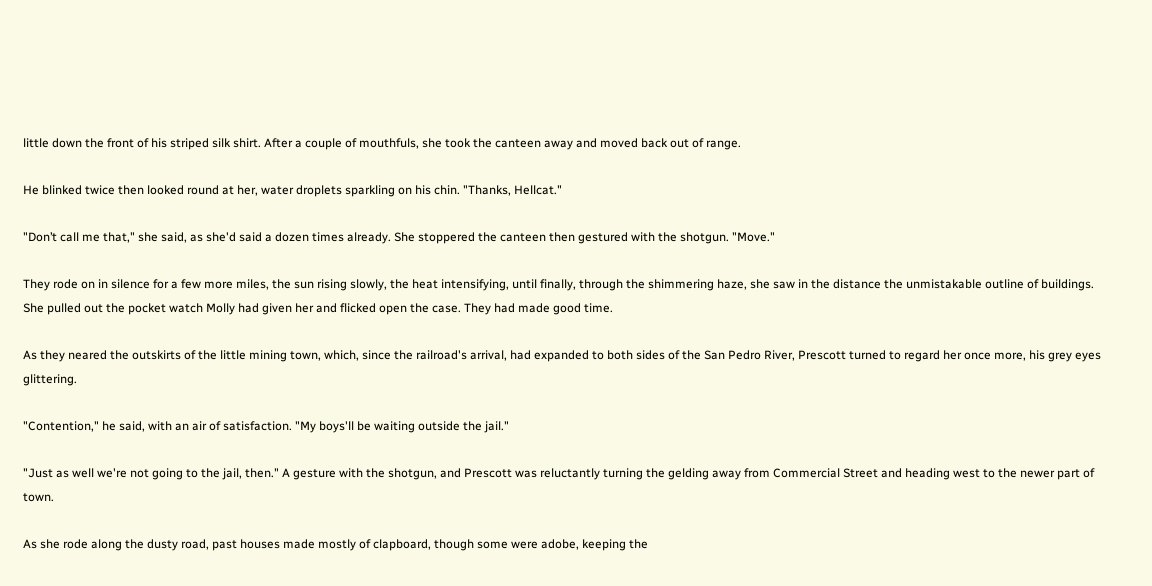little down the front of his striped silk shirt. After a couple of mouthfuls, she took the canteen away and moved back out of range.

He blinked twice then looked round at her, water droplets sparkling on his chin. "Thanks, Hellcat."

"Don’t call me that," she said, as she'd said a dozen times already. She stoppered the canteen then gestured with the shotgun. "Move."

They rode on in silence for a few more miles, the sun rising slowly, the heat intensifying, until finally, through the shimmering haze, she saw in the distance the unmistakable outline of buildings. She pulled out the pocket watch Molly had given her and flicked open the case. They had made good time.

As they neared the outskirts of the little mining town, which, since the railroad's arrival, had expanded to both sides of the San Pedro River, Prescott turned to regard her once more, his grey eyes glittering.

"Contention," he said, with an air of satisfaction. "My boys'll be waiting outside the jail."

"Just as well we're not going to the jail, then." A gesture with the shotgun, and Prescott was reluctantly turning the gelding away from Commercial Street and heading west to the newer part of town.

As she rode along the dusty road, past houses made mostly of clapboard, though some were adobe, keeping the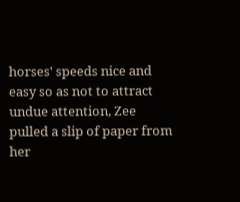horses' speeds nice and easy so as not to attract undue attention, Zee pulled a slip of paper from her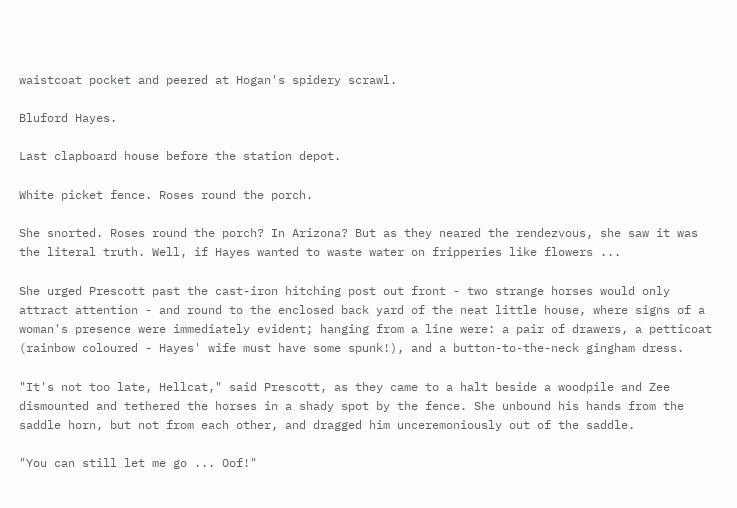waistcoat pocket and peered at Hogan's spidery scrawl.

Bluford Hayes.

Last clapboard house before the station depot.

White picket fence. Roses round the porch.

She snorted. Roses round the porch? In Arizona? But as they neared the rendezvous, she saw it was the literal truth. Well, if Hayes wanted to waste water on fripperies like flowers ...

She urged Prescott past the cast-iron hitching post out front - two strange horses would only attract attention - and round to the enclosed back yard of the neat little house, where signs of a woman's presence were immediately evident; hanging from a line were: a pair of drawers, a petticoat (rainbow coloured - Hayes' wife must have some spunk!), and a button-to-the-neck gingham dress.

"It's not too late, Hellcat," said Prescott, as they came to a halt beside a woodpile and Zee dismounted and tethered the horses in a shady spot by the fence. She unbound his hands from the saddle horn, but not from each other, and dragged him unceremoniously out of the saddle.

"You can still let me go ... Oof!"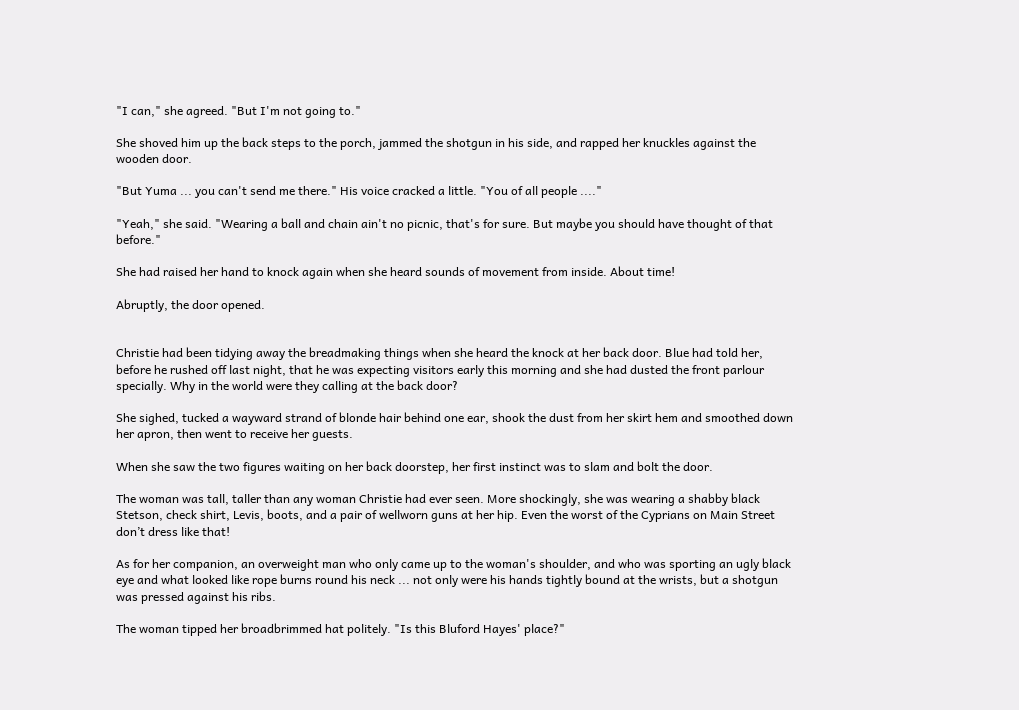"I can," she agreed. "But I'm not going to."

She shoved him up the back steps to the porch, jammed the shotgun in his side, and rapped her knuckles against the wooden door.

"But Yuma ... you can't send me there." His voice cracked a little. "You of all people ...."

"Yeah," she said. "Wearing a ball and chain ain't no picnic, that's for sure. But maybe you should have thought of that before."

She had raised her hand to knock again when she heard sounds of movement from inside. About time!

Abruptly, the door opened.


Christie had been tidying away the breadmaking things when she heard the knock at her back door. Blue had told her, before he rushed off last night, that he was expecting visitors early this morning and she had dusted the front parlour specially. Why in the world were they calling at the back door?

She sighed, tucked a wayward strand of blonde hair behind one ear, shook the dust from her skirt hem and smoothed down her apron, then went to receive her guests.

When she saw the two figures waiting on her back doorstep, her first instinct was to slam and bolt the door.

The woman was tall, taller than any woman Christie had ever seen. More shockingly, she was wearing a shabby black Stetson, check shirt, Levis, boots, and a pair of wellworn guns at her hip. Even the worst of the Cyprians on Main Street don’t dress like that!

As for her companion, an overweight man who only came up to the woman's shoulder, and who was sporting an ugly black eye and what looked like rope burns round his neck ... not only were his hands tightly bound at the wrists, but a shotgun was pressed against his ribs.

The woman tipped her broadbrimmed hat politely. "Is this Bluford Hayes' place?"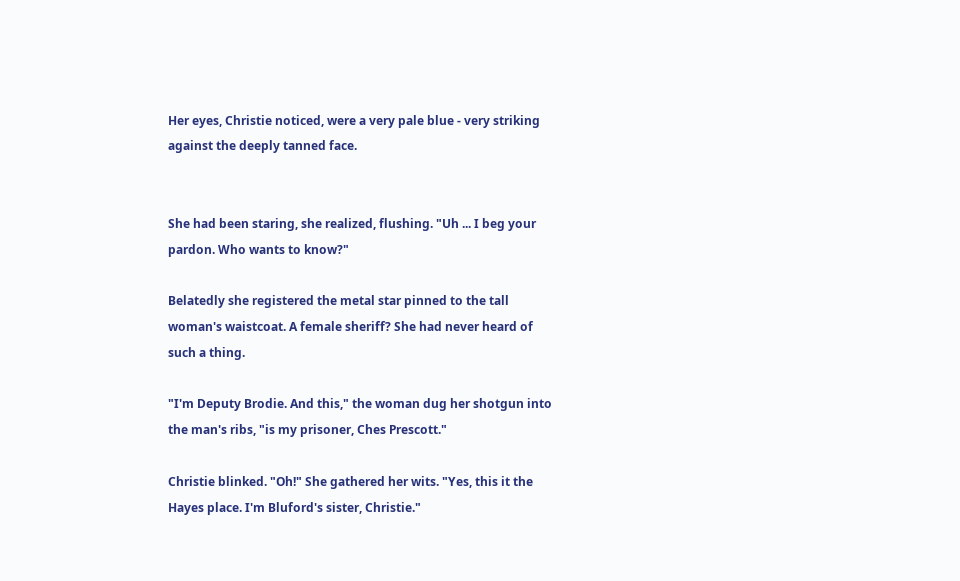Her eyes, Christie noticed, were a very pale blue - very striking against the deeply tanned face.


She had been staring, she realized, flushing. "Uh ... I beg your pardon. Who wants to know?"

Belatedly she registered the metal star pinned to the tall woman's waistcoat. A female sheriff? She had never heard of such a thing.

"I'm Deputy Brodie. And this," the woman dug her shotgun into the man's ribs, "is my prisoner, Ches Prescott."

Christie blinked. "Oh!" She gathered her wits. "Yes, this it the Hayes place. I'm Bluford's sister, Christie."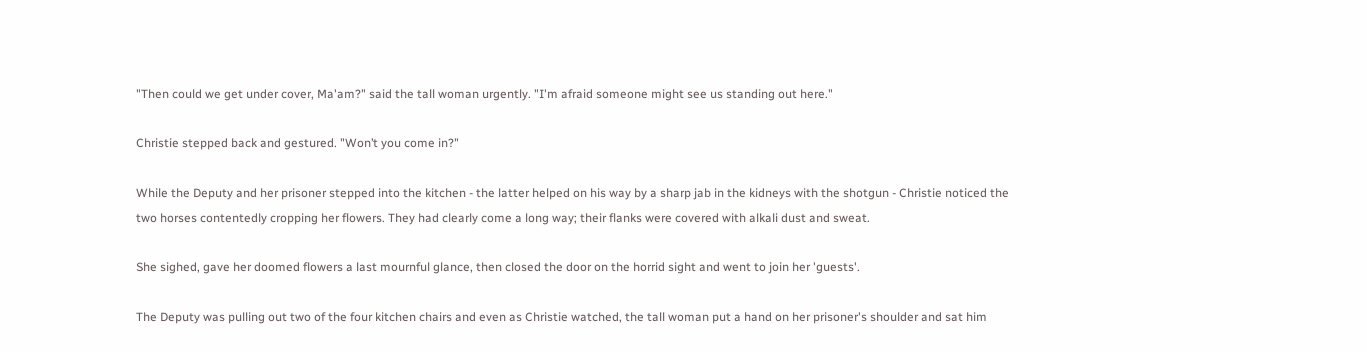"Then could we get under cover, Ma'am?" said the tall woman urgently. "I'm afraid someone might see us standing out here."

Christie stepped back and gestured. "Won’t you come in?"

While the Deputy and her prisoner stepped into the kitchen - the latter helped on his way by a sharp jab in the kidneys with the shotgun - Christie noticed the two horses contentedly cropping her flowers. They had clearly come a long way; their flanks were covered with alkali dust and sweat.

She sighed, gave her doomed flowers a last mournful glance, then closed the door on the horrid sight and went to join her 'guests'.

The Deputy was pulling out two of the four kitchen chairs and even as Christie watched, the tall woman put a hand on her prisoner's shoulder and sat him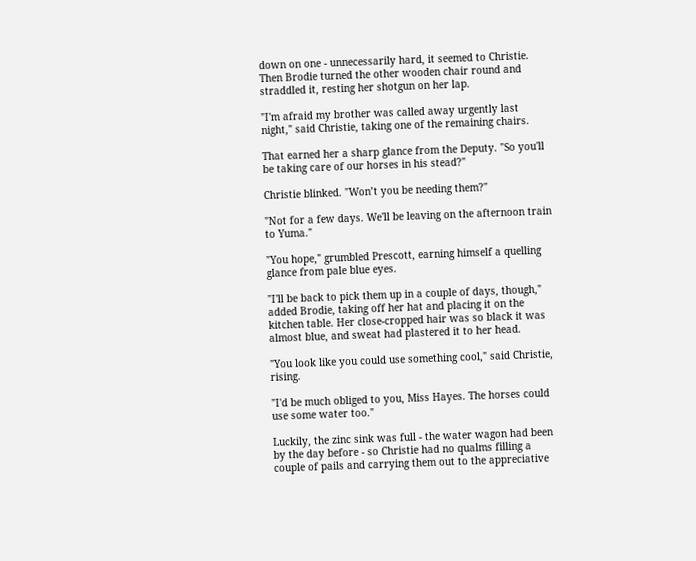down on one - unnecessarily hard, it seemed to Christie. Then Brodie turned the other wooden chair round and straddled it, resting her shotgun on her lap.

"I'm afraid my brother was called away urgently last night," said Christie, taking one of the remaining chairs.

That earned her a sharp glance from the Deputy. "So you'll be taking care of our horses in his stead?"

Christie blinked. "Won’t you be needing them?"

"Not for a few days. We'll be leaving on the afternoon train to Yuma."

"You hope," grumbled Prescott, earning himself a quelling glance from pale blue eyes.

"I'll be back to pick them up in a couple of days, though," added Brodie, taking off her hat and placing it on the kitchen table. Her close-cropped hair was so black it was almost blue, and sweat had plastered it to her head.

"You look like you could use something cool," said Christie, rising.

"I'd be much obliged to you, Miss Hayes. The horses could use some water too."

Luckily, the zinc sink was full - the water wagon had been by the day before - so Christie had no qualms filling a couple of pails and carrying them out to the appreciative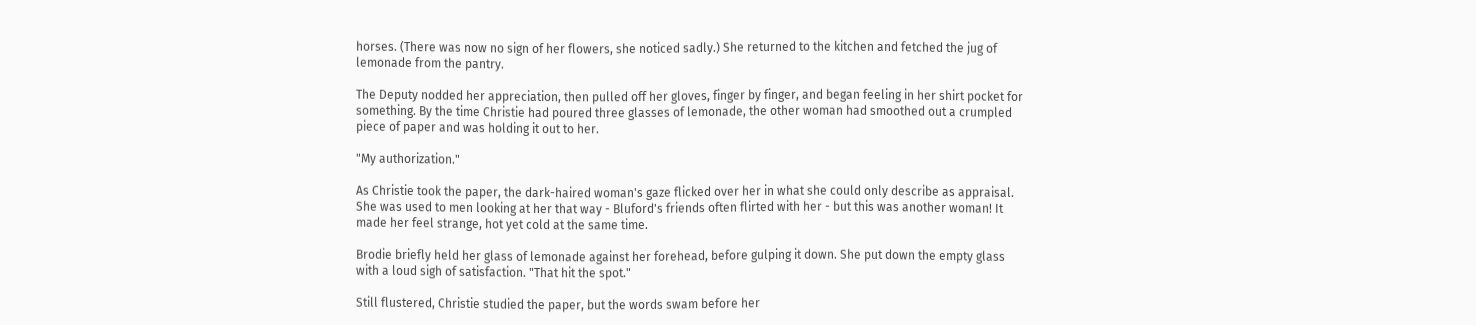horses. (There was now no sign of her flowers, she noticed sadly.) She returned to the kitchen and fetched the jug of lemonade from the pantry.

The Deputy nodded her appreciation, then pulled off her gloves, finger by finger, and began feeling in her shirt pocket for something. By the time Christie had poured three glasses of lemonade, the other woman had smoothed out a crumpled piece of paper and was holding it out to her.

"My authorization."

As Christie took the paper, the dark-haired woman's gaze flicked over her in what she could only describe as appraisal. She was used to men looking at her that way - Bluford's friends often flirted with her - but this was another woman! It made her feel strange, hot yet cold at the same time.

Brodie briefly held her glass of lemonade against her forehead, before gulping it down. She put down the empty glass with a loud sigh of satisfaction. "That hit the spot."

Still flustered, Christie studied the paper, but the words swam before her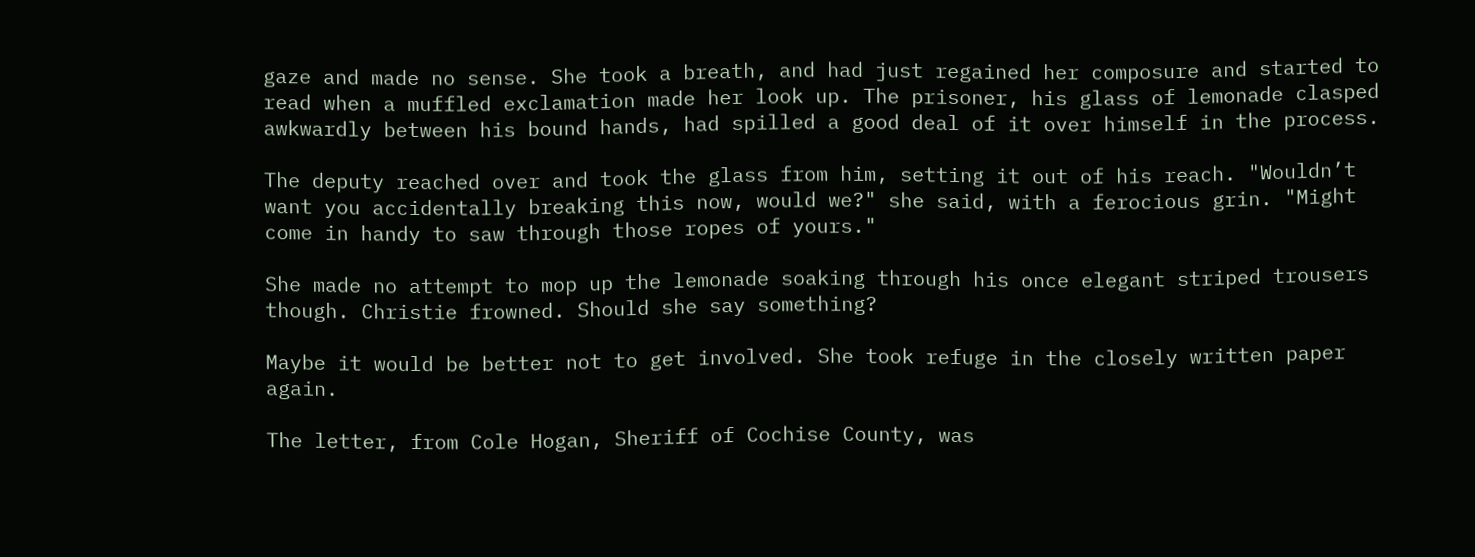gaze and made no sense. She took a breath, and had just regained her composure and started to read when a muffled exclamation made her look up. The prisoner, his glass of lemonade clasped awkwardly between his bound hands, had spilled a good deal of it over himself in the process.

The deputy reached over and took the glass from him, setting it out of his reach. "Wouldn’t want you accidentally breaking this now, would we?" she said, with a ferocious grin. "Might come in handy to saw through those ropes of yours."

She made no attempt to mop up the lemonade soaking through his once elegant striped trousers though. Christie frowned. Should she say something?

Maybe it would be better not to get involved. She took refuge in the closely written paper again.

The letter, from Cole Hogan, Sheriff of Cochise County, was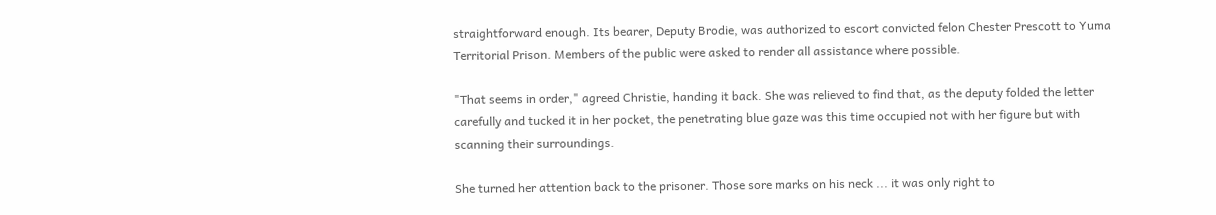straightforward enough. Its bearer, Deputy Brodie, was authorized to escort convicted felon Chester Prescott to Yuma Territorial Prison. Members of the public were asked to render all assistance where possible.

"That seems in order," agreed Christie, handing it back. She was relieved to find that, as the deputy folded the letter carefully and tucked it in her pocket, the penetrating blue gaze was this time occupied not with her figure but with scanning their surroundings.

She turned her attention back to the prisoner. Those sore marks on his neck ... it was only right to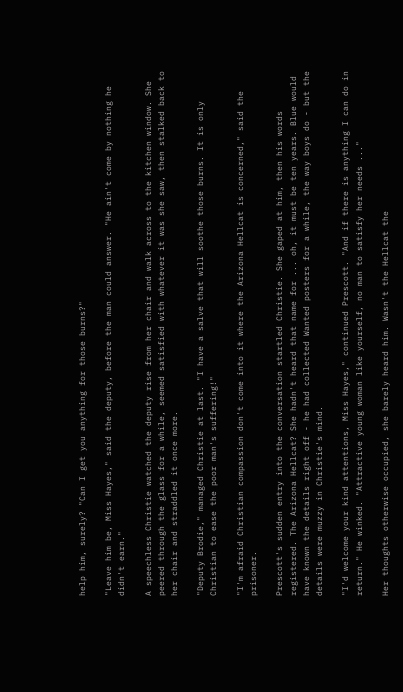help him, surely? "Can I get you anything for those burns?"

"Leave him be, Miss Hayes," said the deputy, before the man could answer. "He ain't come by nothing he didn't earn."

A speechless Christie watched the deputy rise from her chair and walk across to the kitchen window. She peered through the glass for a while, seemed satisfied with whatever it was she saw, then stalked back to her chair and straddled it once more.

"Deputy Brodie," managed Christie at last. "I have a salve that will soothe those burns. It is only Christian to ease the poor man's suffering!"

"I'm afraid Christian compassion don't come into it where the Arizona Hellcat is concerned," said the prisoner.

Prescott's sudden entry into the conversation startled Christie. She gaped at him, then his words registered. The Arizona Hellcat? She hadn't heard that name for ... oh, it must be ten years. Blue would have known the details right off - he had collected Wanted posters for a while, the way boys do - but the details were muzzy in Christie's mind.

"I'd welcome your kind attentions, Miss Hayes," continued Prescott. "And if there is anything I can do in return." He winked. "Attractive young woman like yourself, no man to satisfy her needs ..."

Her thoughts otherwise occupied, she barely heard him. Wasn't the Hellcat the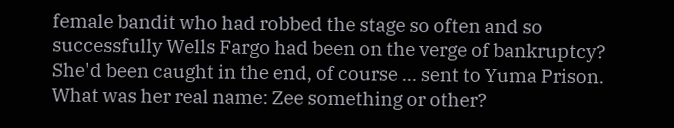female bandit who had robbed the stage so often and so successfully Wells Fargo had been on the verge of bankruptcy? She'd been caught in the end, of course ... sent to Yuma Prison. What was her real name: Zee something or other?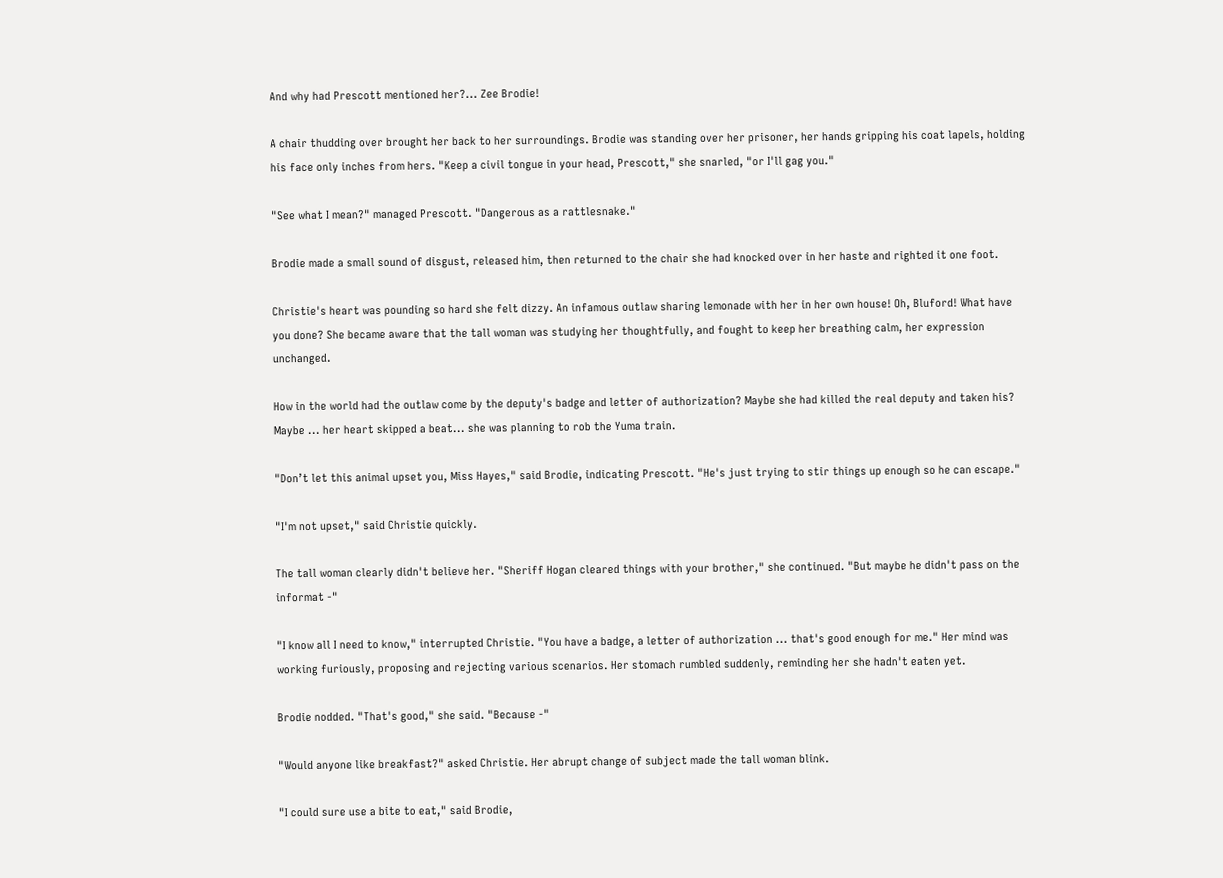And why had Prescott mentioned her?... Zee Brodie!

A chair thudding over brought her back to her surroundings. Brodie was standing over her prisoner, her hands gripping his coat lapels, holding his face only inches from hers. "Keep a civil tongue in your head, Prescott," she snarled, "or I'll gag you."

"See what I mean?" managed Prescott. "Dangerous as a rattlesnake."

Brodie made a small sound of disgust, released him, then returned to the chair she had knocked over in her haste and righted it one foot.

Christie's heart was pounding so hard she felt dizzy. An infamous outlaw sharing lemonade with her in her own house! Oh, Bluford! What have you done? She became aware that the tall woman was studying her thoughtfully, and fought to keep her breathing calm, her expression unchanged.

How in the world had the outlaw come by the deputy's badge and letter of authorization? Maybe she had killed the real deputy and taken his? Maybe ... her heart skipped a beat... she was planning to rob the Yuma train.

"Don’t let this animal upset you, Miss Hayes," said Brodie, indicating Prescott. "He's just trying to stir things up enough so he can escape."

"I'm not upset," said Christie quickly.

The tall woman clearly didn't believe her. "Sheriff Hogan cleared things with your brother," she continued. "But maybe he didn't pass on the informat -"

"I know all I need to know," interrupted Christie. "You have a badge, a letter of authorization ... that's good enough for me." Her mind was working furiously, proposing and rejecting various scenarios. Her stomach rumbled suddenly, reminding her she hadn't eaten yet.

Brodie nodded. "That's good," she said. "Because -"

"Would anyone like breakfast?" asked Christie. Her abrupt change of subject made the tall woman blink.

"I could sure use a bite to eat," said Brodie,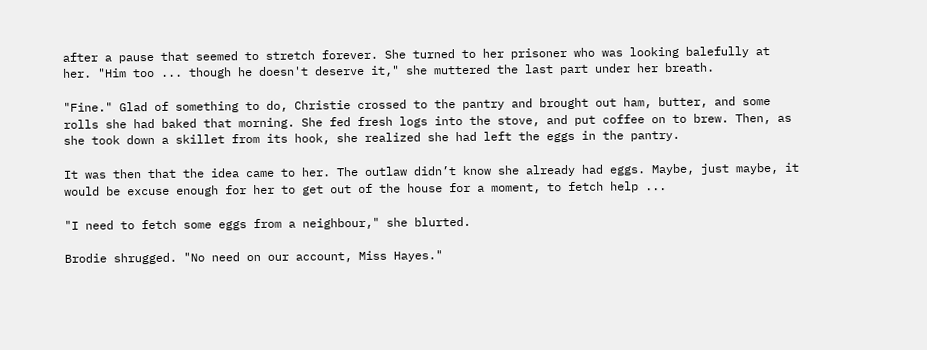after a pause that seemed to stretch forever. She turned to her prisoner who was looking balefully at her. "Him too ... though he doesn't deserve it," she muttered the last part under her breath.

"Fine." Glad of something to do, Christie crossed to the pantry and brought out ham, butter, and some rolls she had baked that morning. She fed fresh logs into the stove, and put coffee on to brew. Then, as she took down a skillet from its hook, she realized she had left the eggs in the pantry.

It was then that the idea came to her. The outlaw didn’t know she already had eggs. Maybe, just maybe, it would be excuse enough for her to get out of the house for a moment, to fetch help ...

"I need to fetch some eggs from a neighbour," she blurted.

Brodie shrugged. "No need on our account, Miss Hayes."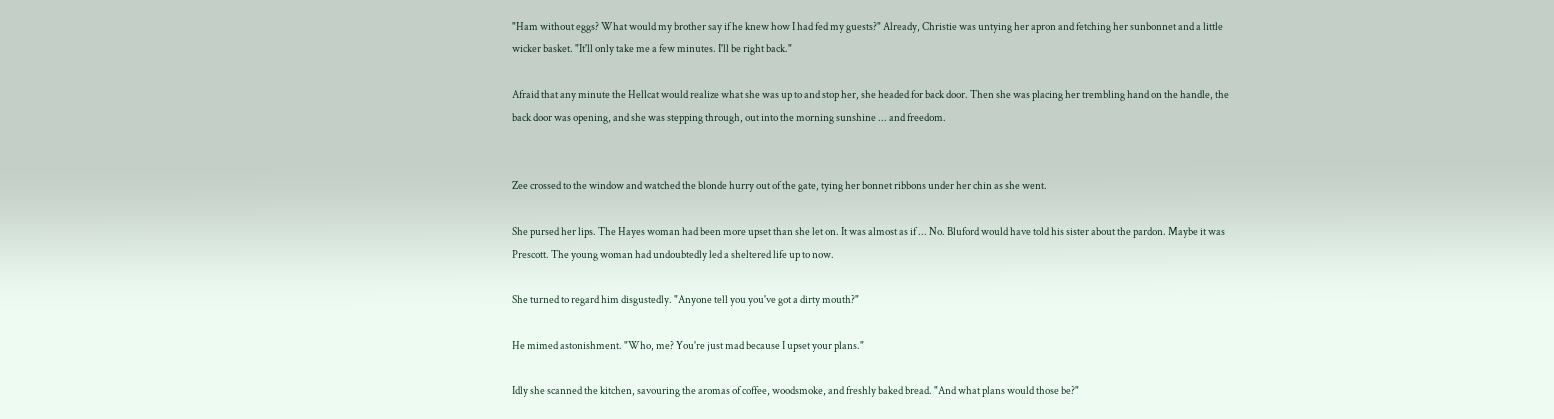"Ham without eggs? What would my brother say if he knew how I had fed my guests?" Already, Christie was untying her apron and fetching her sunbonnet and a little wicker basket. "It'll only take me a few minutes. I'll be right back."

Afraid that any minute the Hellcat would realize what she was up to and stop her, she headed for back door. Then she was placing her trembling hand on the handle, the back door was opening, and she was stepping through, out into the morning sunshine ... and freedom.


Zee crossed to the window and watched the blonde hurry out of the gate, tying her bonnet ribbons under her chin as she went.

She pursed her lips. The Hayes woman had been more upset than she let on. It was almost as if ... No. Bluford would have told his sister about the pardon. Maybe it was Prescott. The young woman had undoubtedly led a sheltered life up to now.

She turned to regard him disgustedly. "Anyone tell you you've got a dirty mouth?"

He mimed astonishment. "Who, me? You're just mad because I upset your plans."

Idly she scanned the kitchen, savouring the aromas of coffee, woodsmoke, and freshly baked bread. "And what plans would those be?"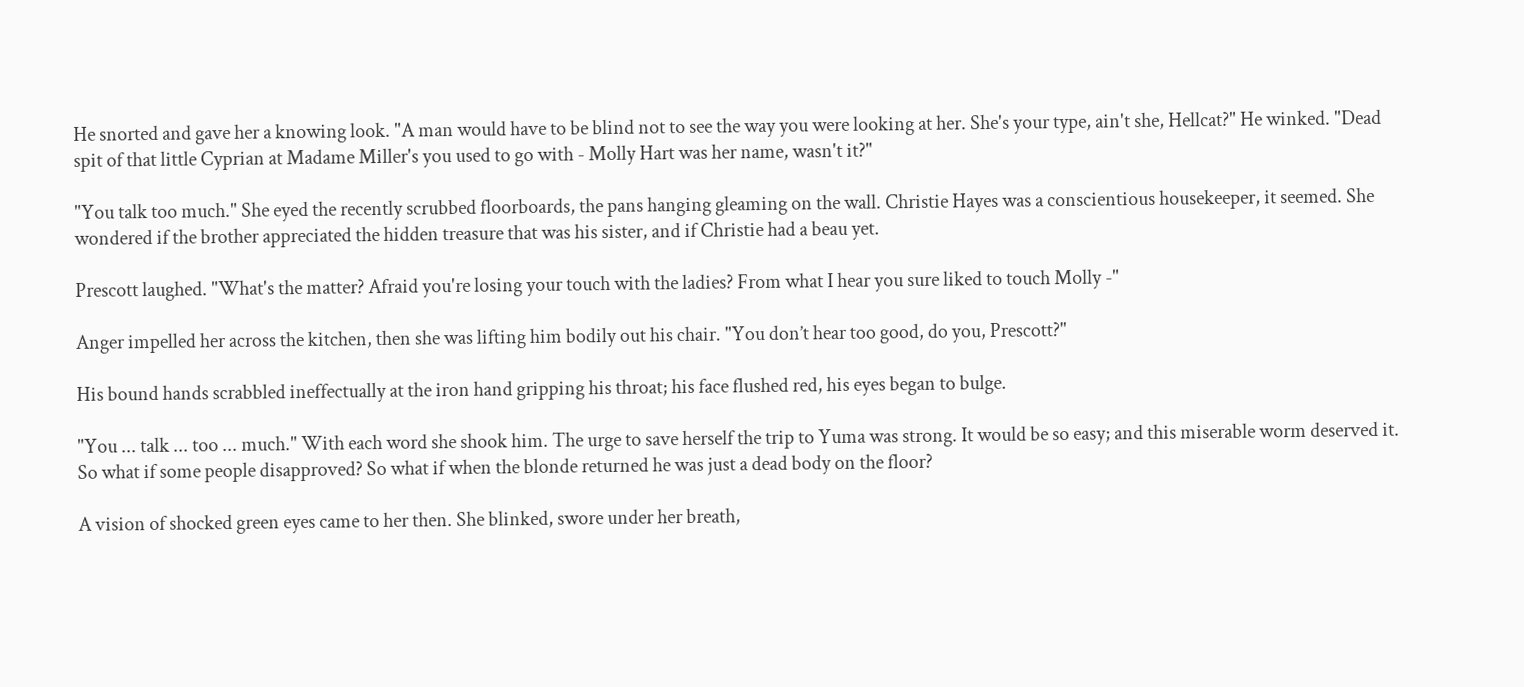He snorted and gave her a knowing look. "A man would have to be blind not to see the way you were looking at her. She's your type, ain't she, Hellcat?" He winked. "Dead spit of that little Cyprian at Madame Miller's you used to go with - Molly Hart was her name, wasn't it?"

"You talk too much." She eyed the recently scrubbed floorboards, the pans hanging gleaming on the wall. Christie Hayes was a conscientious housekeeper, it seemed. She wondered if the brother appreciated the hidden treasure that was his sister, and if Christie had a beau yet.

Prescott laughed. "What's the matter? Afraid you're losing your touch with the ladies? From what I hear you sure liked to touch Molly -"

Anger impelled her across the kitchen, then she was lifting him bodily out his chair. "You don’t hear too good, do you, Prescott?"

His bound hands scrabbled ineffectually at the iron hand gripping his throat; his face flushed red, his eyes began to bulge.

"You ... talk ... too ... much." With each word she shook him. The urge to save herself the trip to Yuma was strong. It would be so easy; and this miserable worm deserved it. So what if some people disapproved? So what if when the blonde returned he was just a dead body on the floor?

A vision of shocked green eyes came to her then. She blinked, swore under her breath,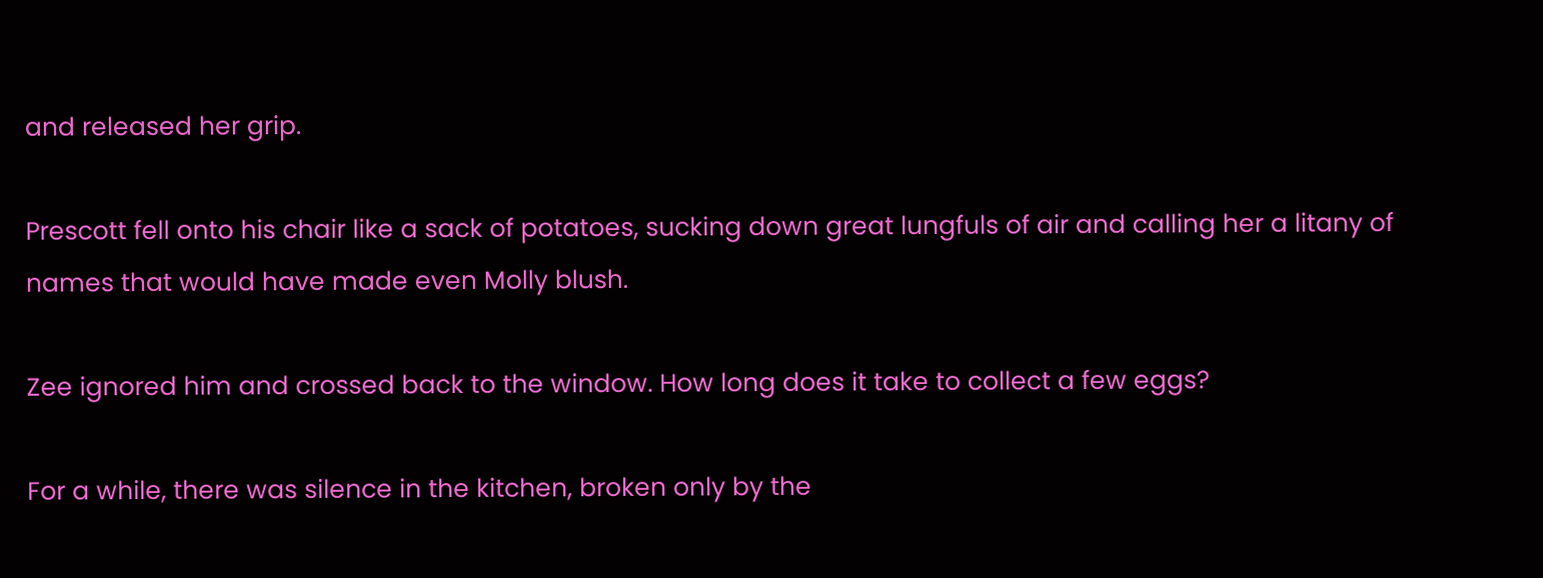and released her grip.

Prescott fell onto his chair like a sack of potatoes, sucking down great lungfuls of air and calling her a litany of names that would have made even Molly blush.

Zee ignored him and crossed back to the window. How long does it take to collect a few eggs?

For a while, there was silence in the kitchen, broken only by the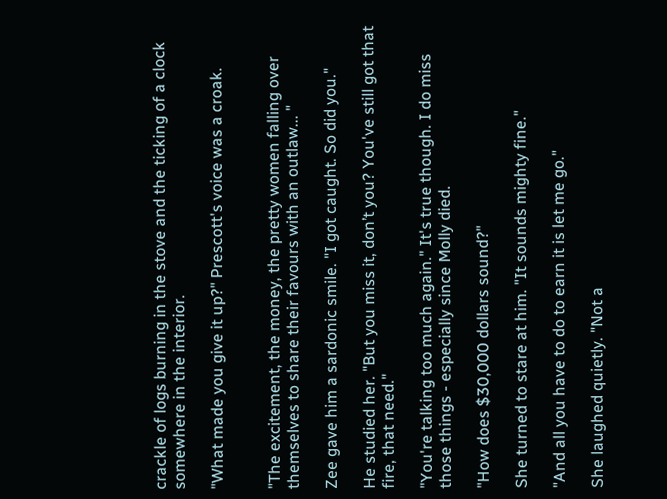crackle of logs burning in the stove and the ticking of a clock somewhere in the interior.

"What made you give it up?" Prescott's voice was a croak.


"The excitement, the money, the pretty women falling over themselves to share their favours with an outlaw... "

Zee gave him a sardonic smile. "I got caught. So did you."

He studied her. "But you miss it, don’t you? You've still got that fire, that need."

"You're talking too much again." It's true though. I do miss those things - especially since Molly died.

"How does $30,000 dollars sound?"

She turned to stare at him. "It sounds mighty fine."

"And all you have to do to earn it is let me go."

She laughed quietly. "Not a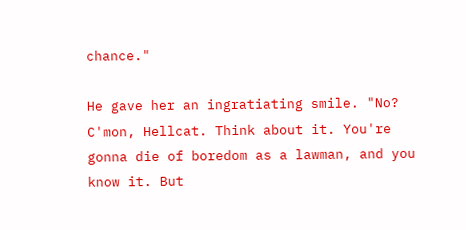chance."

He gave her an ingratiating smile. "No? C'mon, Hellcat. Think about it. You're gonna die of boredom as a lawman, and you know it. But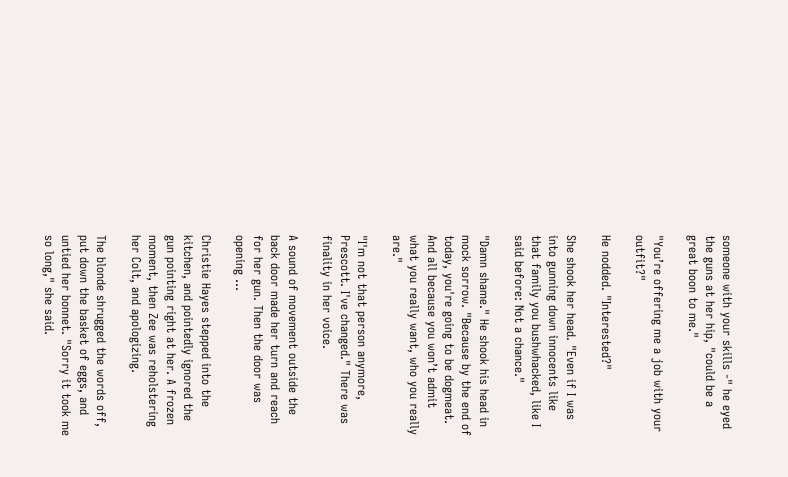someone with your skills -" he eyed the guns at her hip, "could be a great boon to me."

"You’re offering me a job with your outfit?"

He nodded. "Interested?"

She shook her head. "Even if I was into gunning down innocents like that family you bushwhacked, like I said before: Not a chance."

"Damn shame." He shook his head in mock sorrow. "Because by the end of today, you're going to be dogmeat. And all because you won’t admit what you really want, who you really are."

"I'm not that person anymore, Prescott. I've changed." There was finality in her voice.

A sound of movement outside the back door made her turn and reach for her gun. Then the door was opening ...

Christie Hayes stepped into the kitchen, and pointedly ignored the gun pointing right at her. A frozen moment, then Zee was reholstering her Colt, and apologizing.

The blonde shrugged the words off, put down the basket of eggs, and untied her bonnet. "Sorry it took me so long," she said.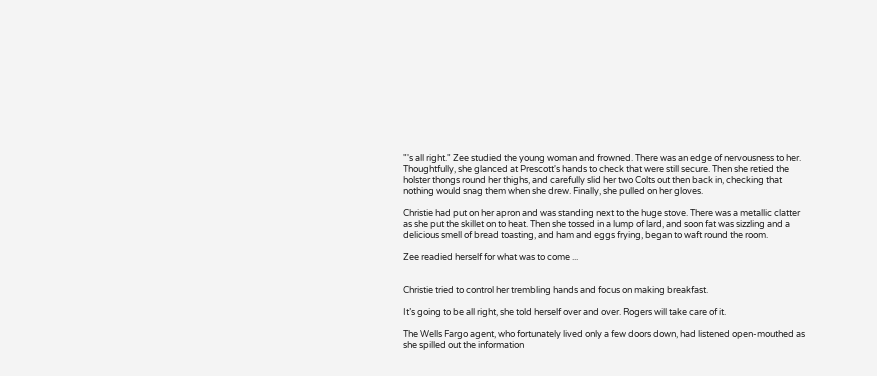"'s all right." Zee studied the young woman and frowned. There was an edge of nervousness to her. Thoughtfully, she glanced at Prescott's hands to check that were still secure. Then she retied the holster thongs round her thighs, and carefully slid her two Colts out then back in, checking that nothing would snag them when she drew. Finally, she pulled on her gloves.

Christie had put on her apron and was standing next to the huge stove. There was a metallic clatter as she put the skillet on to heat. Then she tossed in a lump of lard, and soon fat was sizzling and a delicious smell of bread toasting, and ham and eggs frying, began to waft round the room.

Zee readied herself for what was to come ...


Christie tried to control her trembling hands and focus on making breakfast.

It’s going to be all right, she told herself over and over. Rogers will take care of it.

The Wells Fargo agent, who fortunately lived only a few doors down, had listened open-mouthed as she spilled out the information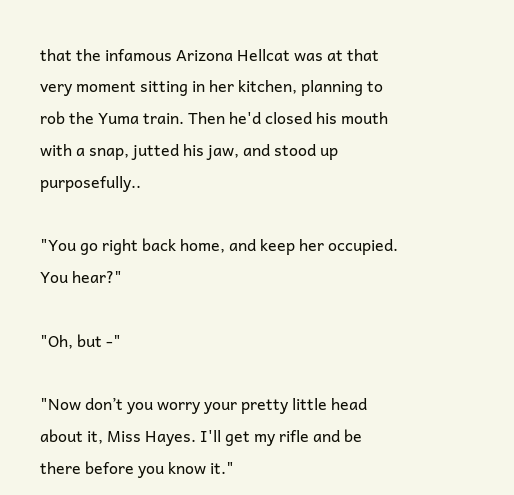that the infamous Arizona Hellcat was at that very moment sitting in her kitchen, planning to rob the Yuma train. Then he'd closed his mouth with a snap, jutted his jaw, and stood up purposefully..

"You go right back home, and keep her occupied. You hear?"

"Oh, but -"

"Now don’t you worry your pretty little head about it, Miss Hayes. I'll get my rifle and be there before you know it."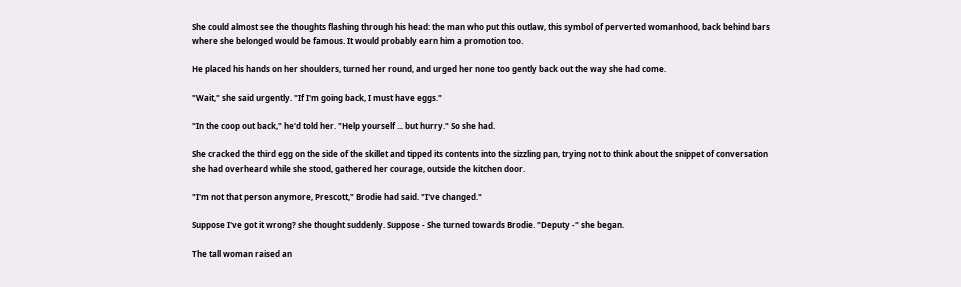She could almost see the thoughts flashing through his head: the man who put this outlaw, this symbol of perverted womanhood, back behind bars where she belonged would be famous. It would probably earn him a promotion too.

He placed his hands on her shoulders, turned her round, and urged her none too gently back out the way she had come.

"Wait," she said urgently. "If I'm going back, I must have eggs."

"In the coop out back," he'd told her. "Help yourself ... but hurry." So she had.

She cracked the third egg on the side of the skillet and tipped its contents into the sizzling pan, trying not to think about the snippet of conversation she had overheard while she stood, gathered her courage, outside the kitchen door.

"I'm not that person anymore, Prescott," Brodie had said. "I've changed."

Suppose I've got it wrong? she thought suddenly. Suppose - She turned towards Brodie. "Deputy -" she began.

The tall woman raised an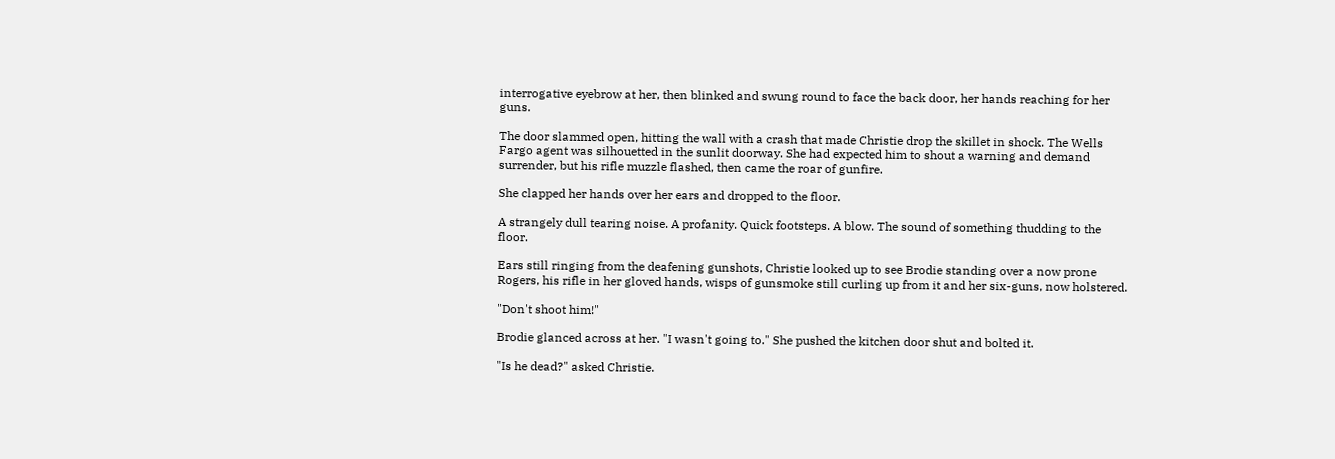interrogative eyebrow at her, then blinked and swung round to face the back door, her hands reaching for her guns.

The door slammed open, hitting the wall with a crash that made Christie drop the skillet in shock. The Wells Fargo agent was silhouetted in the sunlit doorway. She had expected him to shout a warning and demand surrender, but his rifle muzzle flashed, then came the roar of gunfire.

She clapped her hands over her ears and dropped to the floor.

A strangely dull tearing noise. A profanity. Quick footsteps. A blow. The sound of something thudding to the floor.

Ears still ringing from the deafening gunshots, Christie looked up to see Brodie standing over a now prone Rogers, his rifle in her gloved hands, wisps of gunsmoke still curling up from it and her six-guns, now holstered.

"Don't shoot him!"

Brodie glanced across at her. "I wasn't going to." She pushed the kitchen door shut and bolted it.

"Is he dead?" asked Christie.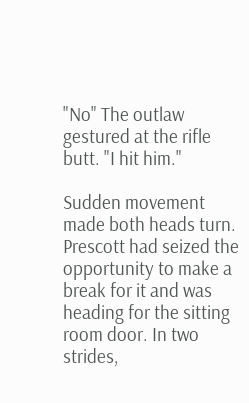"No" The outlaw gestured at the rifle butt. "I hit him."

Sudden movement made both heads turn. Prescott had seized the opportunity to make a break for it and was heading for the sitting room door. In two strides,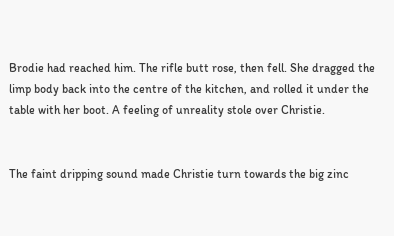Brodie had reached him. The rifle butt rose, then fell. She dragged the limp body back into the centre of the kitchen, and rolled it under the table with her boot. A feeling of unreality stole over Christie.


The faint dripping sound made Christie turn towards the big zinc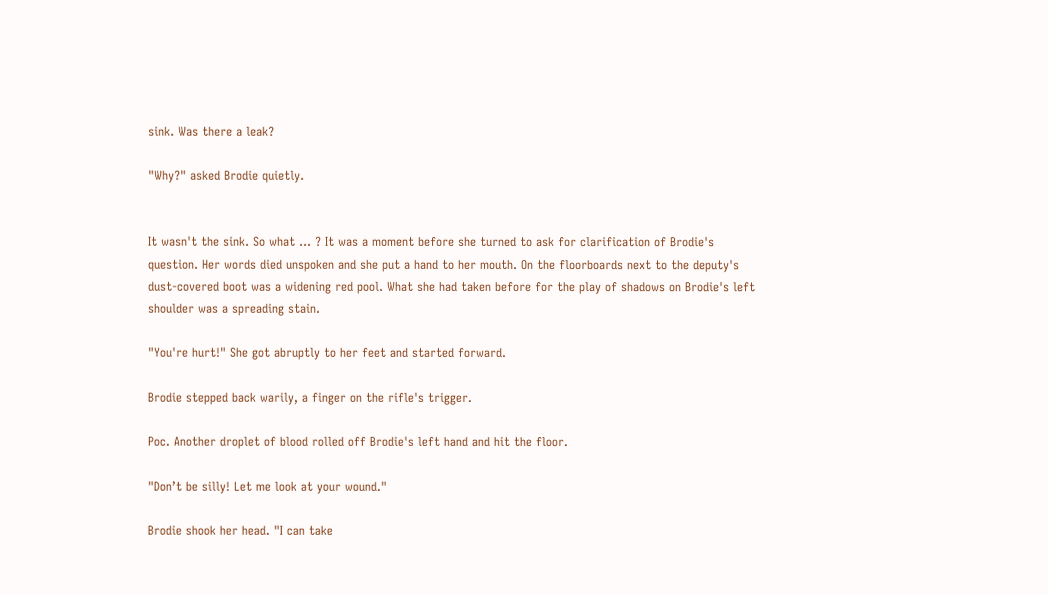sink. Was there a leak?

"Why?" asked Brodie quietly.


It wasn't the sink. So what ... ? It was a moment before she turned to ask for clarification of Brodie's question. Her words died unspoken and she put a hand to her mouth. On the floorboards next to the deputy's dust-covered boot was a widening red pool. What she had taken before for the play of shadows on Brodie's left shoulder was a spreading stain.

"You're hurt!" She got abruptly to her feet and started forward.

Brodie stepped back warily, a finger on the rifle's trigger.

Poc. Another droplet of blood rolled off Brodie's left hand and hit the floor.

"Don’t be silly! Let me look at your wound."

Brodie shook her head. "I can take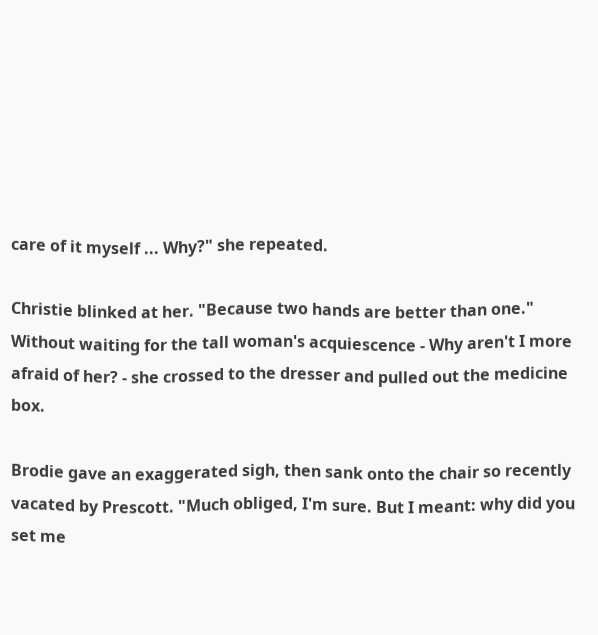care of it myself ... Why?" she repeated.

Christie blinked at her. "Because two hands are better than one." Without waiting for the tall woman's acquiescence - Why aren't I more afraid of her? - she crossed to the dresser and pulled out the medicine box.

Brodie gave an exaggerated sigh, then sank onto the chair so recently vacated by Prescott. "Much obliged, I'm sure. But I meant: why did you set me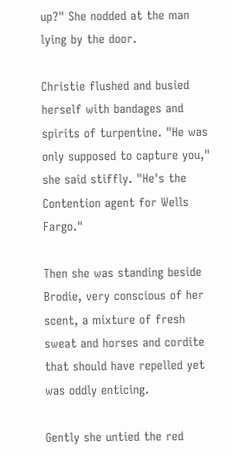up?" She nodded at the man lying by the door.

Christie flushed and busied herself with bandages and spirits of turpentine. "He was only supposed to capture you," she said stiffly. "He's the Contention agent for Wells Fargo."

Then she was standing beside Brodie, very conscious of her scent, a mixture of fresh sweat and horses and cordite that should have repelled yet was oddly enticing.

Gently she untied the red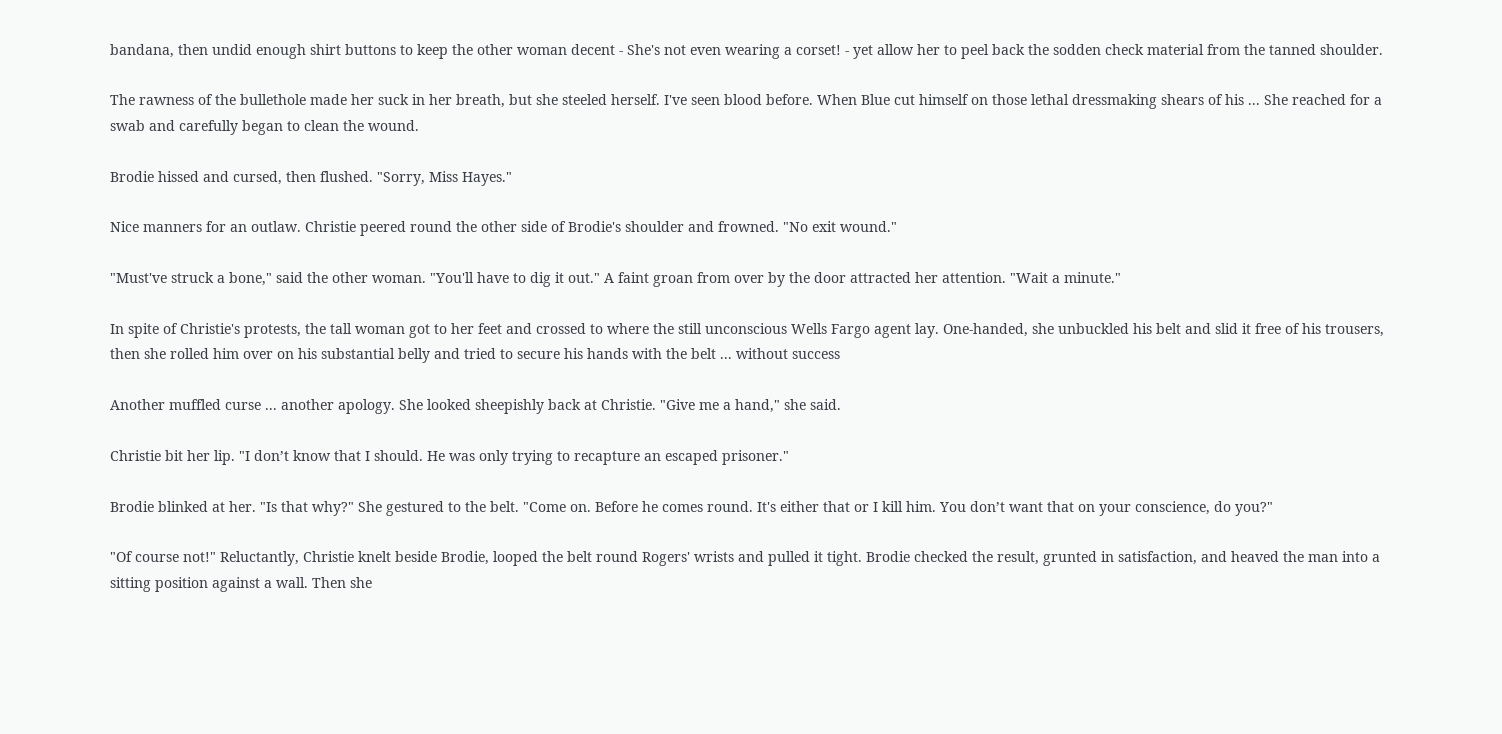bandana, then undid enough shirt buttons to keep the other woman decent - She's not even wearing a corset! - yet allow her to peel back the sodden check material from the tanned shoulder.

The rawness of the bullethole made her suck in her breath, but she steeled herself. I've seen blood before. When Blue cut himself on those lethal dressmaking shears of his ... She reached for a swab and carefully began to clean the wound.

Brodie hissed and cursed, then flushed. "Sorry, Miss Hayes."

Nice manners for an outlaw. Christie peered round the other side of Brodie's shoulder and frowned. "No exit wound."

"Must've struck a bone," said the other woman. "You'll have to dig it out." A faint groan from over by the door attracted her attention. "Wait a minute."

In spite of Christie's protests, the tall woman got to her feet and crossed to where the still unconscious Wells Fargo agent lay. One-handed, she unbuckled his belt and slid it free of his trousers, then she rolled him over on his substantial belly and tried to secure his hands with the belt ... without success

Another muffled curse ... another apology. She looked sheepishly back at Christie. "Give me a hand," she said.

Christie bit her lip. "I don’t know that I should. He was only trying to recapture an escaped prisoner."

Brodie blinked at her. "Is that why?" She gestured to the belt. "Come on. Before he comes round. It's either that or I kill him. You don’t want that on your conscience, do you?"

"Of course not!" Reluctantly, Christie knelt beside Brodie, looped the belt round Rogers' wrists and pulled it tight. Brodie checked the result, grunted in satisfaction, and heaved the man into a sitting position against a wall. Then she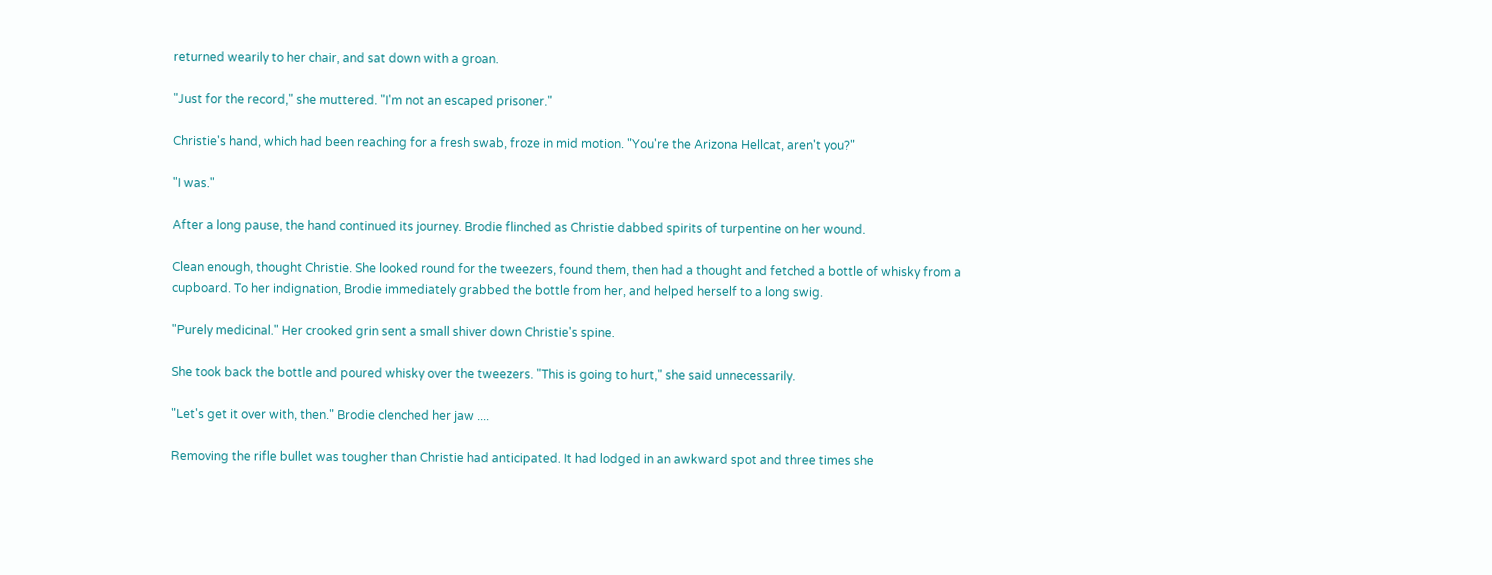returned wearily to her chair, and sat down with a groan.

"Just for the record," she muttered. "I'm not an escaped prisoner."

Christie's hand, which had been reaching for a fresh swab, froze in mid motion. "You're the Arizona Hellcat, aren't you?"

"I was."

After a long pause, the hand continued its journey. Brodie flinched as Christie dabbed spirits of turpentine on her wound.

Clean enough, thought Christie. She looked round for the tweezers, found them, then had a thought and fetched a bottle of whisky from a cupboard. To her indignation, Brodie immediately grabbed the bottle from her, and helped herself to a long swig.

"Purely medicinal." Her crooked grin sent a small shiver down Christie's spine.

She took back the bottle and poured whisky over the tweezers. "This is going to hurt," she said unnecessarily.

"Let's get it over with, then." Brodie clenched her jaw ....

Removing the rifle bullet was tougher than Christie had anticipated. It had lodged in an awkward spot and three times she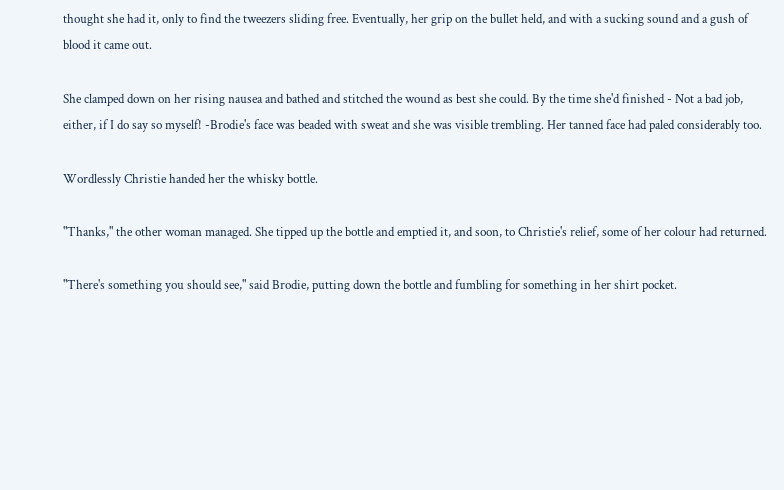thought she had it, only to find the tweezers sliding free. Eventually, her grip on the bullet held, and with a sucking sound and a gush of blood it came out.

She clamped down on her rising nausea and bathed and stitched the wound as best she could. By the time she'd finished - Not a bad job, either, if I do say so myself! -Brodie's face was beaded with sweat and she was visible trembling. Her tanned face had paled considerably too.

Wordlessly Christie handed her the whisky bottle.

"Thanks," the other woman managed. She tipped up the bottle and emptied it, and soon, to Christie's relief, some of her colour had returned.

"There's something you should see," said Brodie, putting down the bottle and fumbling for something in her shirt pocket.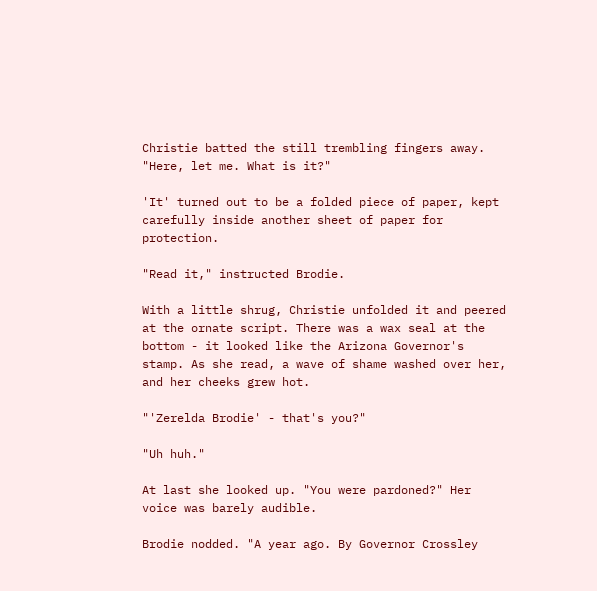Christie batted the still trembling fingers away. "Here, let me. What is it?"

'It' turned out to be a folded piece of paper, kept carefully inside another sheet of paper for protection.

"Read it," instructed Brodie.

With a little shrug, Christie unfolded it and peered at the ornate script. There was a wax seal at the bottom - it looked like the Arizona Governor's stamp. As she read, a wave of shame washed over her, and her cheeks grew hot.

"'Zerelda Brodie' - that's you?"

"Uh huh."

At last she looked up. "You were pardoned?" Her voice was barely audible.

Brodie nodded. "A year ago. By Governor Crossley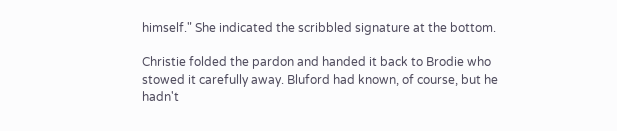himself." She indicated the scribbled signature at the bottom.

Christie folded the pardon and handed it back to Brodie who stowed it carefully away. Bluford had known, of course, but he hadn't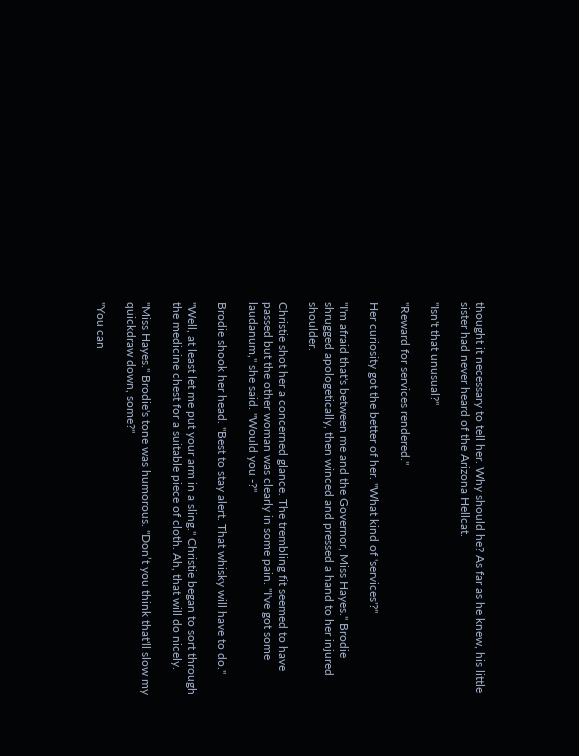thought it necessary to tell her. Why should he? As far as he knew, his little sister had never heard of the Arizona Hellcat.

"Isn't that unusual?"

"Reward for services rendered."

Her curiosity got the better of her. "What kind of 'services'?"

"I'm afraid that's between me and the Governor, Miss Hayes." Brodie shrugged apologetically, then winced and pressed a hand to her injured shoulder.

Christie shot her a concerned glance. The trembling fit seemed to have passed but the other woman was clearly in some pain. "I've got some laudanum," she said. "Would you -?"

Brodie shook her head. "Best to stay alert. That whisky will have to do."

"Well, at least let me put your arm in a sling." Christie began to sort through the medicine chest for a suitable piece of cloth. Ah, that will do nicely.

"Miss Hayes." Brodie's tone was humorous. "Don’t you think that'll slow my quickdraw down, some?"

"You can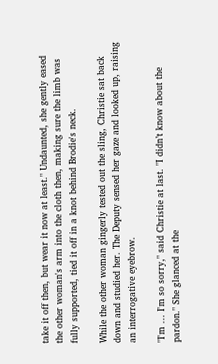take it off then, but wear it now at least." Undaunted, she gently eased the other woman's arm into the cloth then, making sure the limb was fully supported, tied it off in a knot behind Brodie's neck.

While the other woman gingerly tested out the sling, Christie sat back down and studied her. The Deputy sensed her gaze and looked up, raising an interrogative eyebrow.

"I'm ... I'm so sorry," said Christie at last. "I didn’t know about the pardon." She glanced at the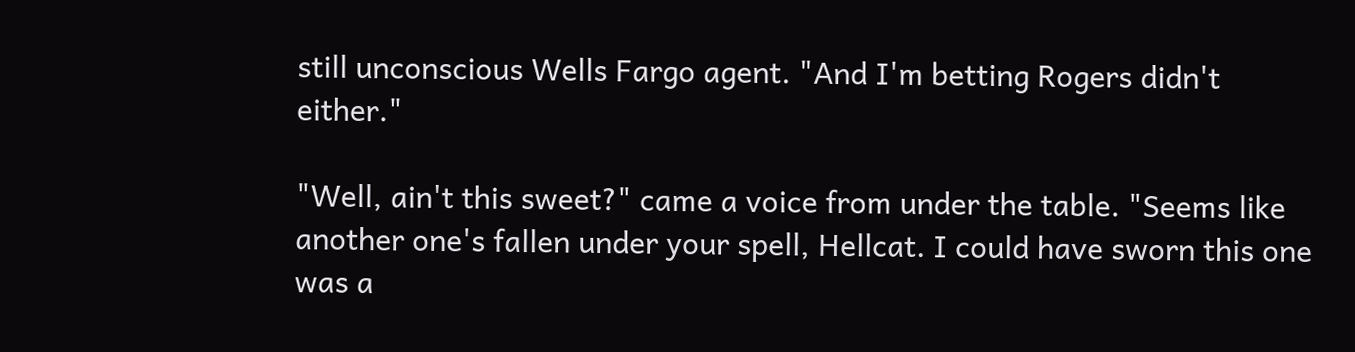still unconscious Wells Fargo agent. "And I'm betting Rogers didn't either."

"Well, ain't this sweet?" came a voice from under the table. "Seems like another one's fallen under your spell, Hellcat. I could have sworn this one was a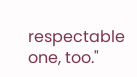respectable one, too."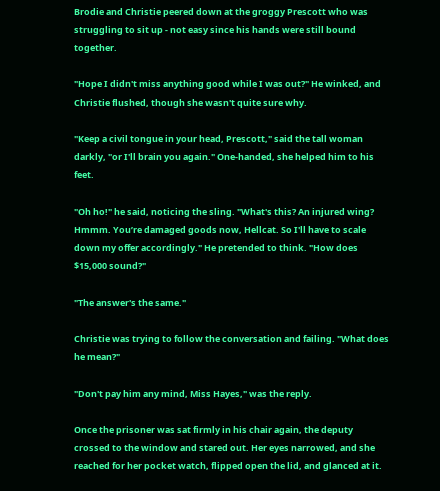Brodie and Christie peered down at the groggy Prescott who was struggling to sit up - not easy since his hands were still bound together.

"Hope I didn't miss anything good while I was out?" He winked, and Christie flushed, though she wasn't quite sure why.

"Keep a civil tongue in your head, Prescott," said the tall woman darkly, "or I'll brain you again." One-handed, she helped him to his feet.

"Oh ho!" he said, noticing the sling. "What's this? An injured wing? Hmmm. You’re damaged goods now, Hellcat. So I'll have to scale down my offer accordingly." He pretended to think. "How does $15,000 sound?"

"The answer's the same."

Christie was trying to follow the conversation and failing. "What does he mean?"

"Don't pay him any mind, Miss Hayes," was the reply.

Once the prisoner was sat firmly in his chair again, the deputy crossed to the window and stared out. Her eyes narrowed, and she reached for her pocket watch, flipped open the lid, and glanced at it.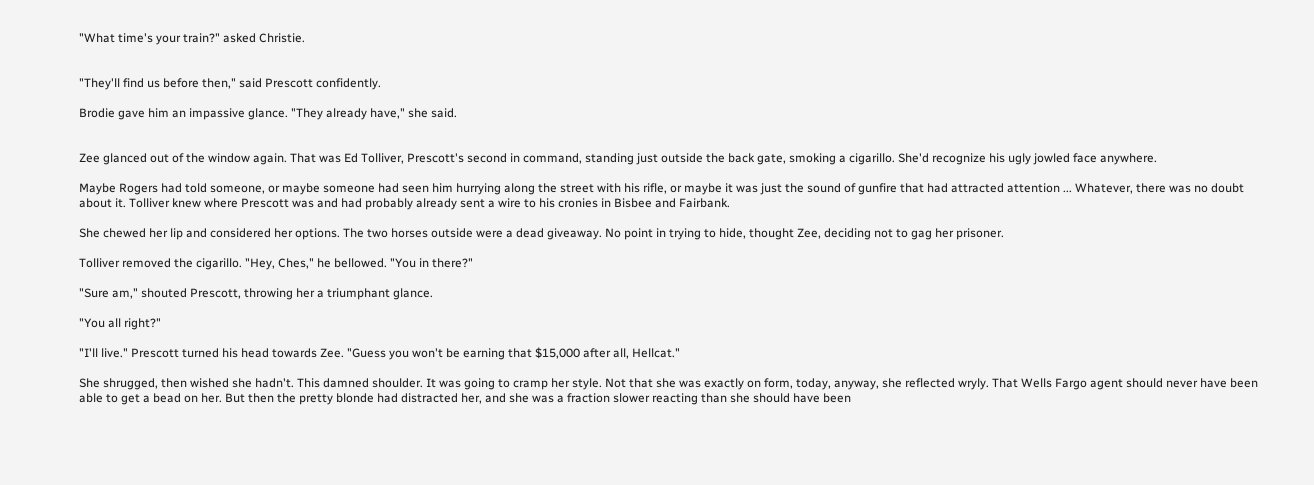"What time's your train?" asked Christie.


"They'll find us before then," said Prescott confidently.

Brodie gave him an impassive glance. "They already have," she said.


Zee glanced out of the window again. That was Ed Tolliver, Prescott's second in command, standing just outside the back gate, smoking a cigarillo. She'd recognize his ugly jowled face anywhere.

Maybe Rogers had told someone, or maybe someone had seen him hurrying along the street with his rifle, or maybe it was just the sound of gunfire that had attracted attention ... Whatever, there was no doubt about it. Tolliver knew where Prescott was and had probably already sent a wire to his cronies in Bisbee and Fairbank.

She chewed her lip and considered her options. The two horses outside were a dead giveaway. No point in trying to hide, thought Zee, deciding not to gag her prisoner.

Tolliver removed the cigarillo. "Hey, Ches," he bellowed. "You in there?"

"Sure am," shouted Prescott, throwing her a triumphant glance.

"You all right?"

"I'll live." Prescott turned his head towards Zee. "Guess you won't be earning that $15,000 after all, Hellcat."

She shrugged, then wished she hadn't. This damned shoulder. It was going to cramp her style. Not that she was exactly on form, today, anyway, she reflected wryly. That Wells Fargo agent should never have been able to get a bead on her. But then the pretty blonde had distracted her, and she was a fraction slower reacting than she should have been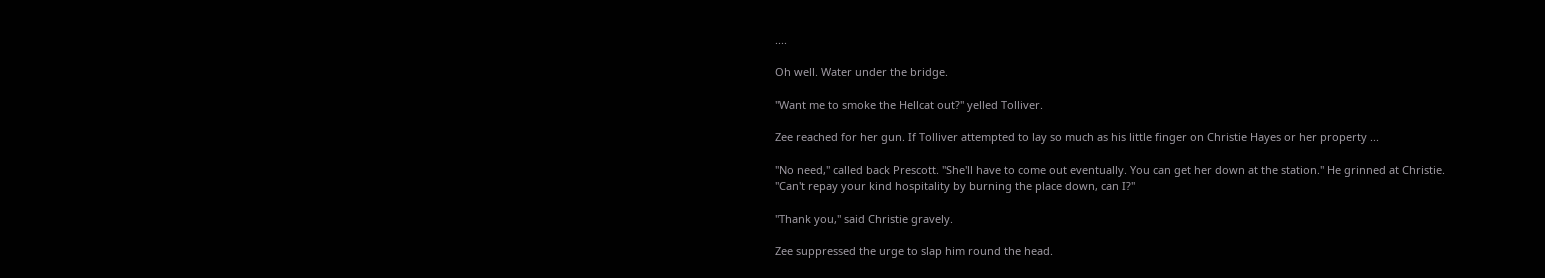....

Oh well. Water under the bridge.

"Want me to smoke the Hellcat out?" yelled Tolliver.

Zee reached for her gun. If Tolliver attempted to lay so much as his little finger on Christie Hayes or her property ...

"No need," called back Prescott. "She'll have to come out eventually. You can get her down at the station." He grinned at Christie. "Can't repay your kind hospitality by burning the place down, can I?"

"Thank you," said Christie gravely.

Zee suppressed the urge to slap him round the head.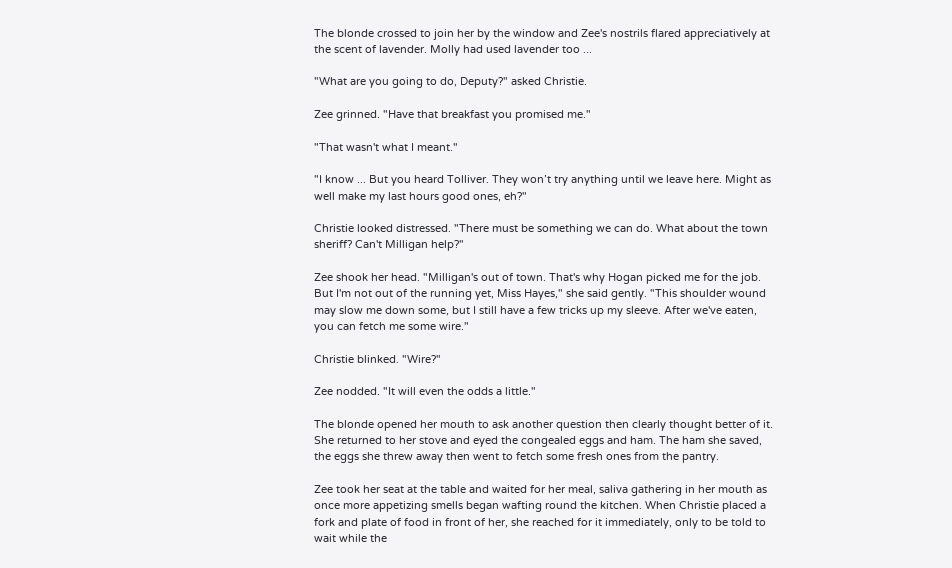The blonde crossed to join her by the window and Zee's nostrils flared appreciatively at the scent of lavender. Molly had used lavender too ...

"What are you going to do, Deputy?" asked Christie.

Zee grinned. "Have that breakfast you promised me."

"That wasn't what I meant."

"I know ... But you heard Tolliver. They won’t try anything until we leave here. Might as well make my last hours good ones, eh?"

Christie looked distressed. "There must be something we can do. What about the town sheriff? Can't Milligan help?"

Zee shook her head. "Milligan's out of town. That's why Hogan picked me for the job. But I'm not out of the running yet, Miss Hayes," she said gently. "This shoulder wound may slow me down some, but I still have a few tricks up my sleeve. After we've eaten, you can fetch me some wire."

Christie blinked. "Wire?"

Zee nodded. "It will even the odds a little."

The blonde opened her mouth to ask another question then clearly thought better of it. She returned to her stove and eyed the congealed eggs and ham. The ham she saved, the eggs she threw away then went to fetch some fresh ones from the pantry.

Zee took her seat at the table and waited for her meal, saliva gathering in her mouth as once more appetizing smells began wafting round the kitchen. When Christie placed a fork and plate of food in front of her, she reached for it immediately, only to be told to wait while the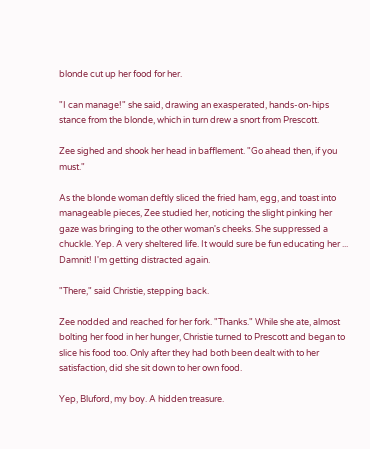blonde cut up her food for her.

"I can manage!" she said, drawing an exasperated, hands-on-hips stance from the blonde, which in turn drew a snort from Prescott.

Zee sighed and shook her head in bafflement. "Go ahead then, if you must."

As the blonde woman deftly sliced the fried ham, egg, and toast into manageable pieces, Zee studied her, noticing the slight pinking her gaze was bringing to the other woman's cheeks. She suppressed a chuckle. Yep. A very sheltered life. It would sure be fun educating her ... Damnit! I'm getting distracted again.

"There," said Christie, stepping back.

Zee nodded and reached for her fork. "Thanks." While she ate, almost bolting her food in her hunger, Christie turned to Prescott and began to slice his food too. Only after they had both been dealt with to her satisfaction, did she sit down to her own food.

Yep, Bluford, my boy. A hidden treasure.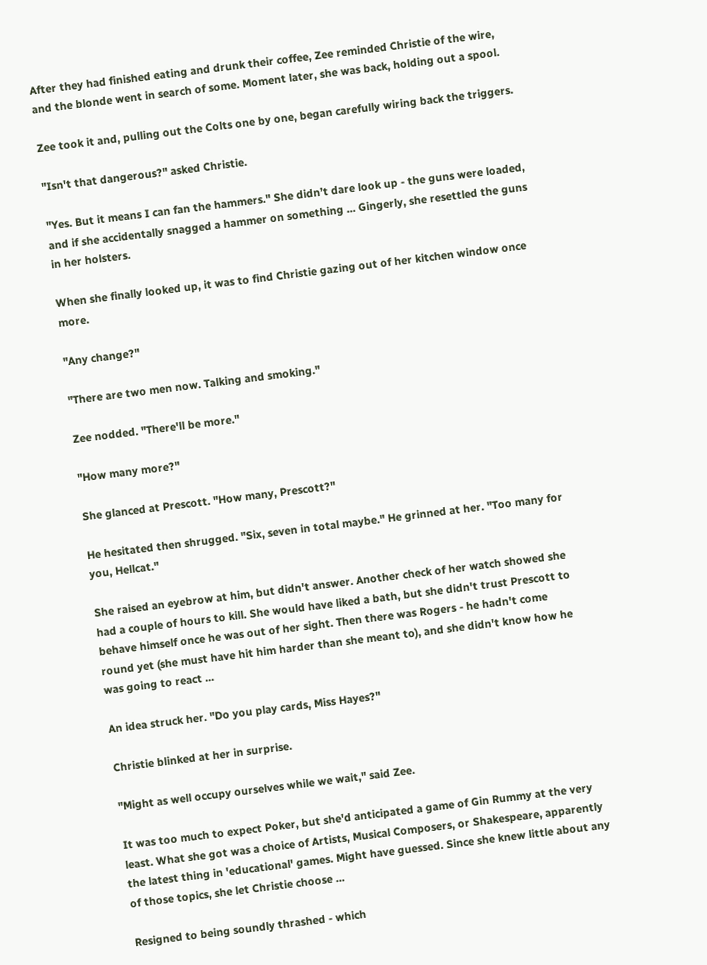After they had finished eating and drunk their coffee, Zee reminded Christie of the wire, and the blonde went in search of some. Moment later, she was back, holding out a spool.

Zee took it and, pulling out the Colts one by one, began carefully wiring back the triggers.

"Isn't that dangerous?" asked Christie.

"Yes. But it means I can fan the hammers." She didn’t dare look up - the guns were loaded, and if she accidentally snagged a hammer on something ... Gingerly, she resettled the guns in her holsters.

When she finally looked up, it was to find Christie gazing out of her kitchen window once more.

"Any change?"

"There are two men now. Talking and smoking."

Zee nodded. "There'll be more."

"How many more?"

She glanced at Prescott. "How many, Prescott?"

He hesitated then shrugged. "Six, seven in total maybe." He grinned at her. "Too many for you, Hellcat."

She raised an eyebrow at him, but didn't answer. Another check of her watch showed she had a couple of hours to kill. She would have liked a bath, but she didn't trust Prescott to behave himself once he was out of her sight. Then there was Rogers - he hadn't come round yet (she must have hit him harder than she meant to), and she didn't know how he was going to react ...

An idea struck her. "Do you play cards, Miss Hayes?"

Christie blinked at her in surprise.

"Might as well occupy ourselves while we wait," said Zee.

It was too much to expect Poker, but she'd anticipated a game of Gin Rummy at the very least. What she got was a choice of Artists, Musical Composers, or Shakespeare, apparently the latest thing in 'educational' games. Might have guessed. Since she knew little about any of those topics, she let Christie choose ...

Resigned to being soundly thrashed - which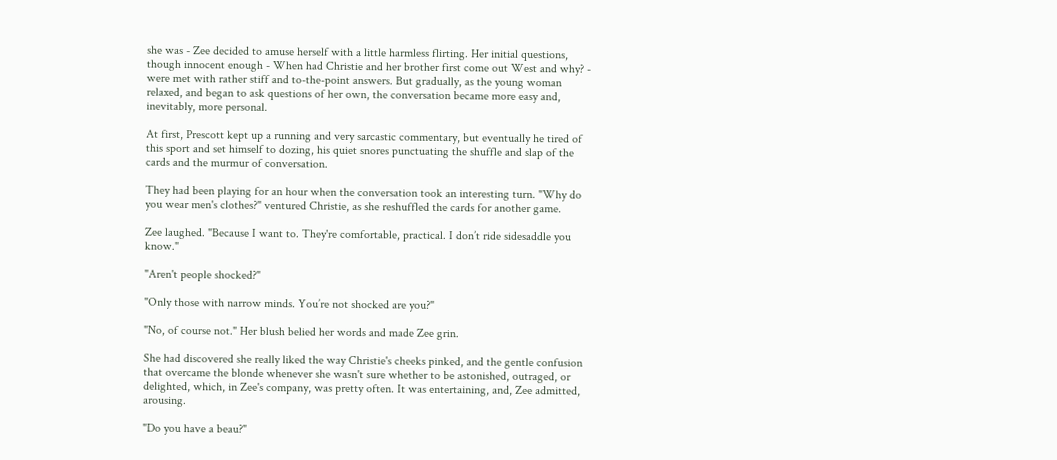she was - Zee decided to amuse herself with a little harmless flirting. Her initial questions, though innocent enough - When had Christie and her brother first come out West and why? - were met with rather stiff and to-the-point answers. But gradually, as the young woman relaxed, and began to ask questions of her own, the conversation became more easy and, inevitably, more personal.

At first, Prescott kept up a running and very sarcastic commentary, but eventually he tired of this sport and set himself to dozing, his quiet snores punctuating the shuffle and slap of the cards and the murmur of conversation.

They had been playing for an hour when the conversation took an interesting turn. "Why do you wear men's clothes?" ventured Christie, as she reshuffled the cards for another game.

Zee laughed. "Because I want to. They're comfortable, practical. I don’t ride sidesaddle you know."

"Aren't people shocked?"

"Only those with narrow minds. You’re not shocked are you?"

"No, of course not." Her blush belied her words and made Zee grin.

She had discovered she really liked the way Christie's cheeks pinked, and the gentle confusion that overcame the blonde whenever she wasn't sure whether to be astonished, outraged, or delighted, which, in Zee's company, was pretty often. It was entertaining, and, Zee admitted, arousing.

"Do you have a beau?"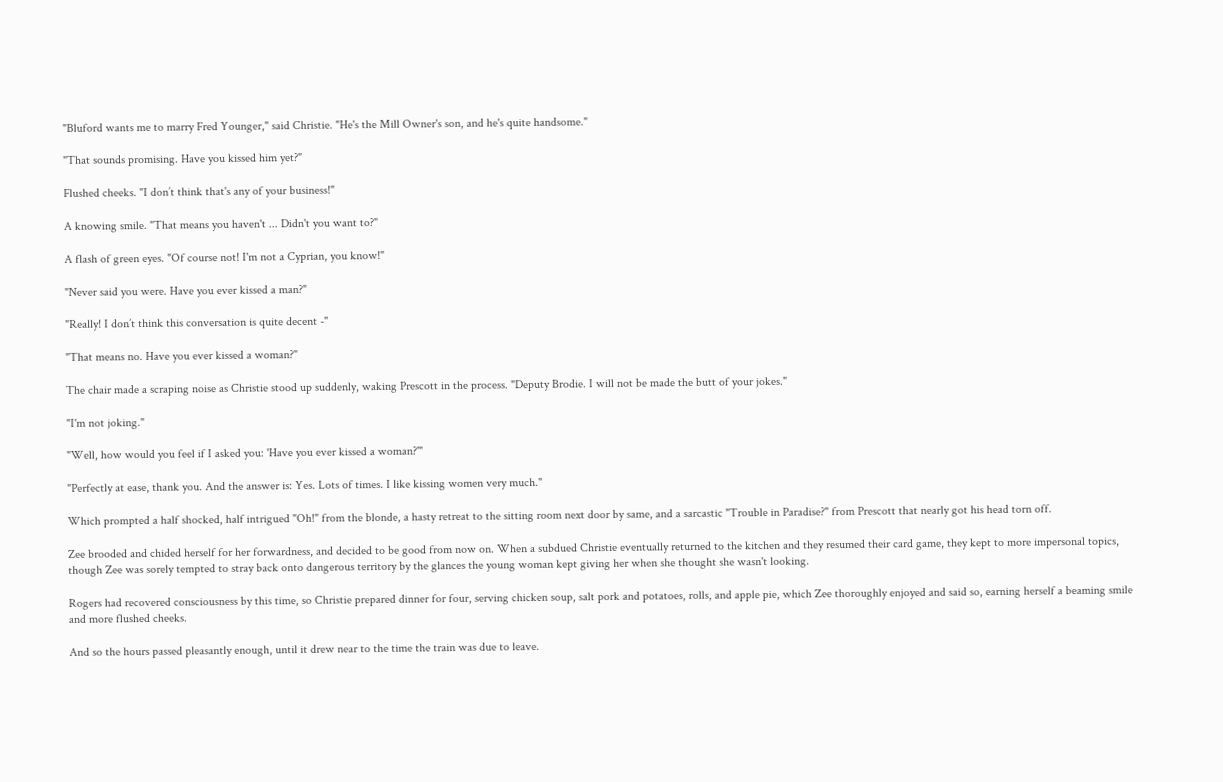"Bluford wants me to marry Fred Younger," said Christie. "He's the Mill Owner's son, and he's quite handsome."

"That sounds promising. Have you kissed him yet?"

Flushed cheeks. "I don’t think that's any of your business!"

A knowing smile. "That means you haven't ... Didn't you want to?"

A flash of green eyes. "Of course not! I'm not a Cyprian, you know!"

"Never said you were. Have you ever kissed a man?"

"Really! I don’t think this conversation is quite decent -"

"That means no. Have you ever kissed a woman?"

The chair made a scraping noise as Christie stood up suddenly, waking Prescott in the process. "Deputy Brodie. I will not be made the butt of your jokes."

"I'm not joking."

"Well, how would you feel if I asked you: 'Have you ever kissed a woman?'"

"Perfectly at ease, thank you. And the answer is: Yes. Lots of times. I like kissing women very much."

Which prompted a half shocked, half intrigued "Oh!" from the blonde, a hasty retreat to the sitting room next door by same, and a sarcastic "Trouble in Paradise?" from Prescott that nearly got his head torn off.

Zee brooded and chided herself for her forwardness, and decided to be good from now on. When a subdued Christie eventually returned to the kitchen and they resumed their card game, they kept to more impersonal topics, though Zee was sorely tempted to stray back onto dangerous territory by the glances the young woman kept giving her when she thought she wasn't looking.

Rogers had recovered consciousness by this time, so Christie prepared dinner for four, serving chicken soup, salt pork and potatoes, rolls, and apple pie, which Zee thoroughly enjoyed and said so, earning herself a beaming smile and more flushed cheeks.

And so the hours passed pleasantly enough, until it drew near to the time the train was due to leave.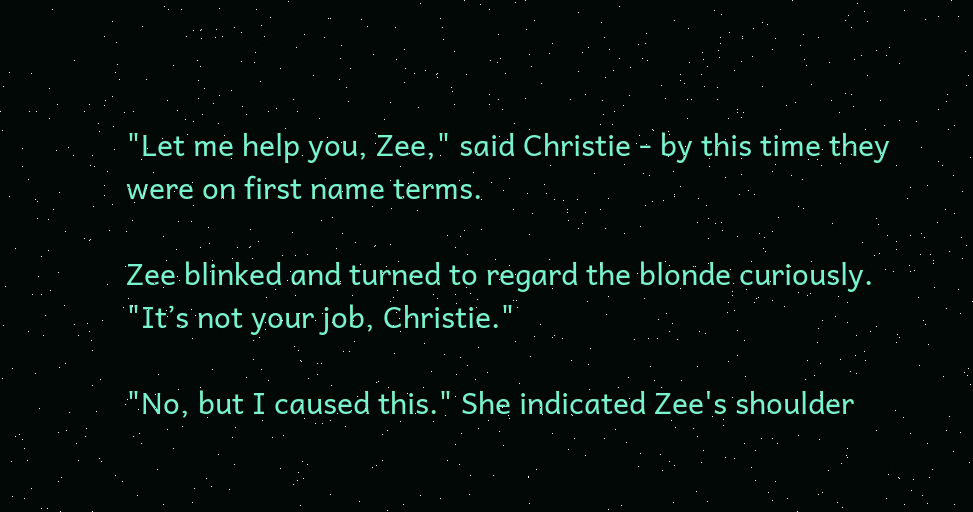"Let me help you, Zee," said Christie - by this time they were on first name terms.

Zee blinked and turned to regard the blonde curiously. "It’s not your job, Christie."

"No, but I caused this." She indicated Zee's shoulder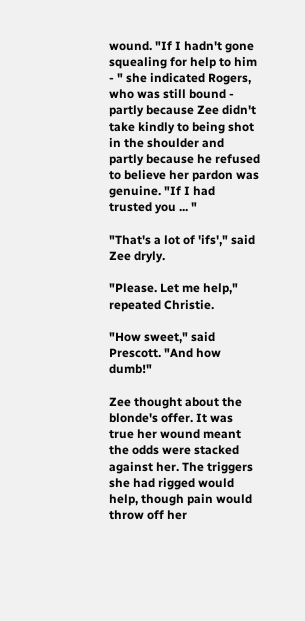wound. "If I hadn't gone squealing for help to him - " she indicated Rogers, who was still bound - partly because Zee didn't take kindly to being shot in the shoulder and partly because he refused to believe her pardon was genuine. "If I had trusted you ... "

"That's a lot of 'ifs'," said Zee dryly.

"Please. Let me help," repeated Christie.

"How sweet," said Prescott. "And how dumb!"

Zee thought about the blonde's offer. It was true her wound meant the odds were stacked against her. The triggers she had rigged would help, though pain would throw off her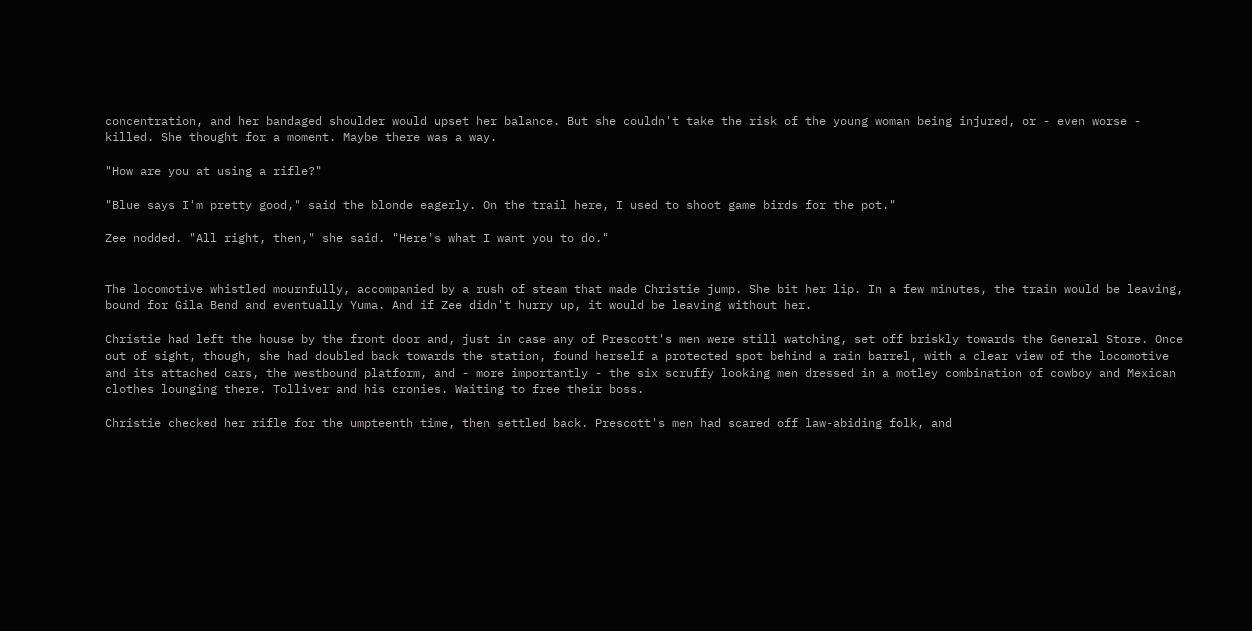concentration, and her bandaged shoulder would upset her balance. But she couldn't take the risk of the young woman being injured, or - even worse - killed. She thought for a moment. Maybe there was a way.

"How are you at using a rifle?"

"Blue says I'm pretty good," said the blonde eagerly. On the trail here, I used to shoot game birds for the pot."

Zee nodded. "All right, then," she said. "Here's what I want you to do."


The locomotive whistled mournfully, accompanied by a rush of steam that made Christie jump. She bit her lip. In a few minutes, the train would be leaving, bound for Gila Bend and eventually Yuma. And if Zee didn't hurry up, it would be leaving without her.

Christie had left the house by the front door and, just in case any of Prescott's men were still watching, set off briskly towards the General Store. Once out of sight, though, she had doubled back towards the station, found herself a protected spot behind a rain barrel, with a clear view of the locomotive and its attached cars, the westbound platform, and - more importantly - the six scruffy looking men dressed in a motley combination of cowboy and Mexican clothes lounging there. Tolliver and his cronies. Waiting to free their boss.

Christie checked her rifle for the umpteenth time, then settled back. Prescott's men had scared off law-abiding folk, and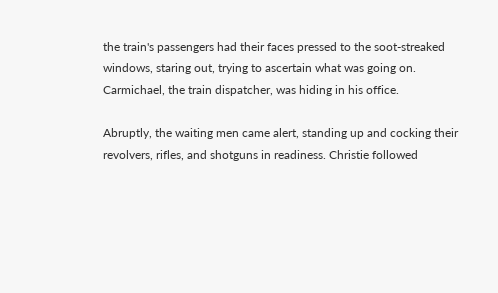the train's passengers had their faces pressed to the soot-streaked windows, staring out, trying to ascertain what was going on. Carmichael, the train dispatcher, was hiding in his office.

Abruptly, the waiting men came alert, standing up and cocking their revolvers, rifles, and shotguns in readiness. Christie followed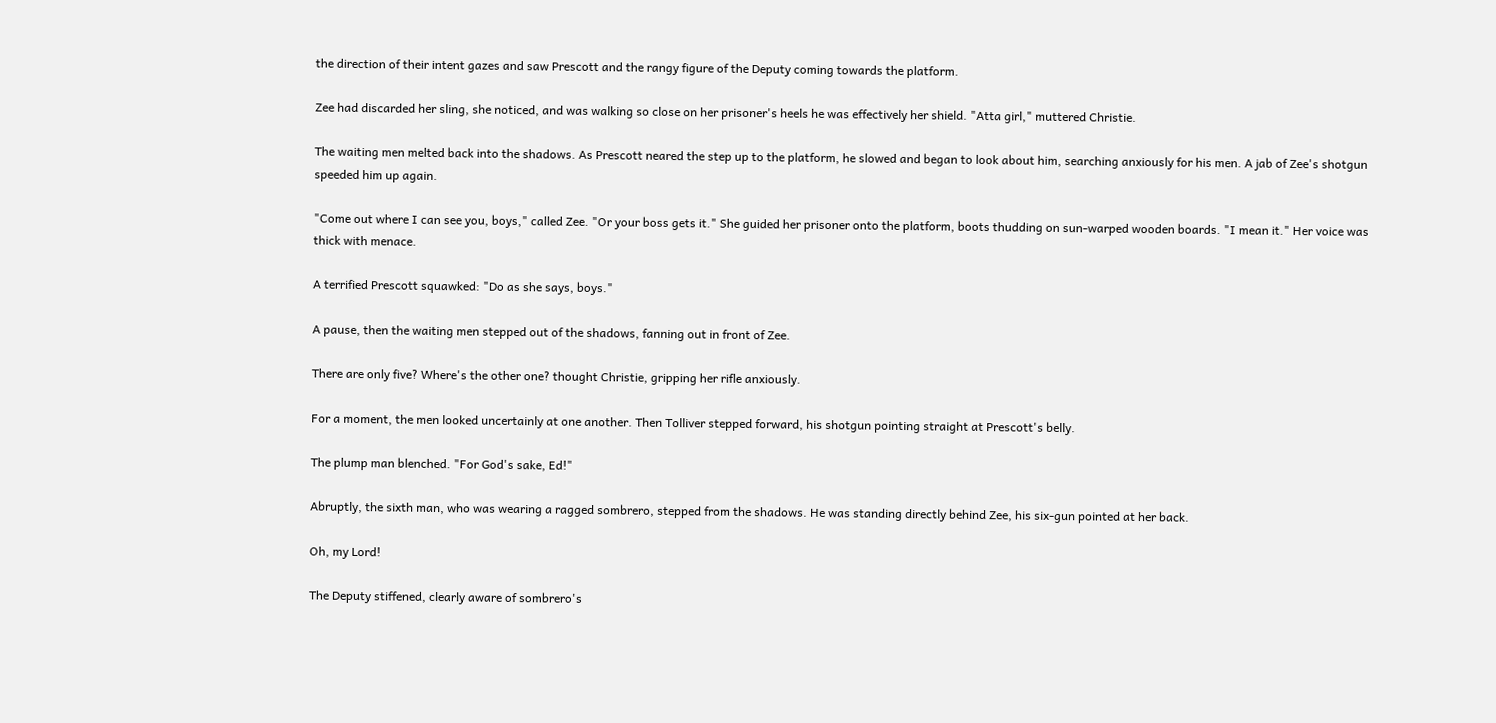the direction of their intent gazes and saw Prescott and the rangy figure of the Deputy coming towards the platform.

Zee had discarded her sling, she noticed, and was walking so close on her prisoner's heels he was effectively her shield. "Atta girl," muttered Christie.

The waiting men melted back into the shadows. As Prescott neared the step up to the platform, he slowed and began to look about him, searching anxiously for his men. A jab of Zee's shotgun speeded him up again.

"Come out where I can see you, boys," called Zee. "Or your boss gets it." She guided her prisoner onto the platform, boots thudding on sun-warped wooden boards. "I mean it." Her voice was thick with menace.

A terrified Prescott squawked: "Do as she says, boys."

A pause, then the waiting men stepped out of the shadows, fanning out in front of Zee.

There are only five? Where's the other one? thought Christie, gripping her rifle anxiously.

For a moment, the men looked uncertainly at one another. Then Tolliver stepped forward, his shotgun pointing straight at Prescott's belly.

The plump man blenched. "For God's sake, Ed!"

Abruptly, the sixth man, who was wearing a ragged sombrero, stepped from the shadows. He was standing directly behind Zee, his six-gun pointed at her back.

Oh, my Lord!

The Deputy stiffened, clearly aware of sombrero's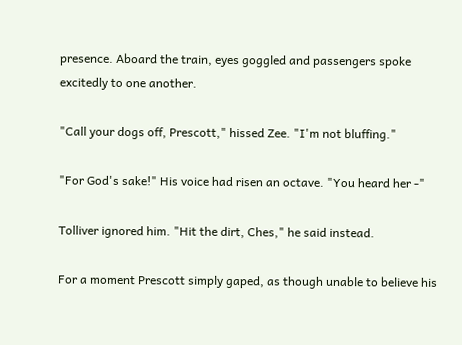presence. Aboard the train, eyes goggled and passengers spoke excitedly to one another.

"Call your dogs off, Prescott," hissed Zee. "I'm not bluffing."

"For God's sake!" His voice had risen an octave. "You heard her -"

Tolliver ignored him. "Hit the dirt, Ches," he said instead.

For a moment Prescott simply gaped, as though unable to believe his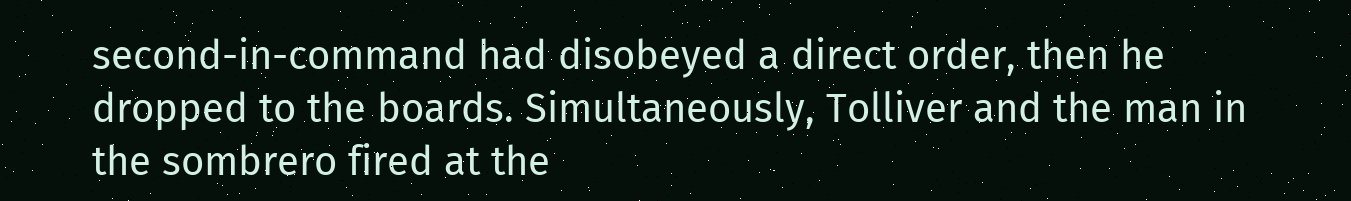second-in-command had disobeyed a direct order, then he dropped to the boards. Simultaneously, Tolliver and the man in the sombrero fired at the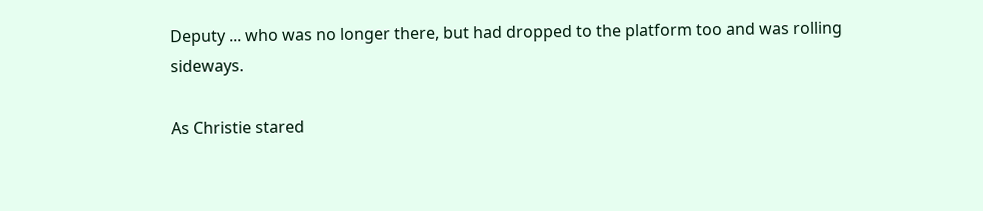Deputy ... who was no longer there, but had dropped to the platform too and was rolling sideways.

As Christie stared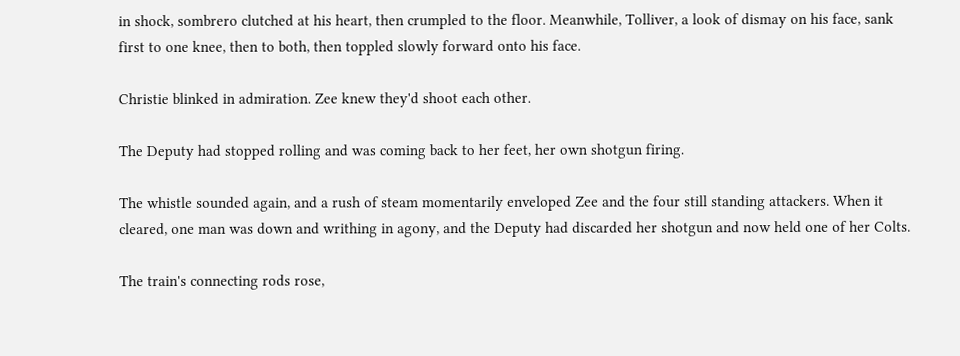in shock, sombrero clutched at his heart, then crumpled to the floor. Meanwhile, Tolliver, a look of dismay on his face, sank first to one knee, then to both, then toppled slowly forward onto his face.

Christie blinked in admiration. Zee knew they'd shoot each other.

The Deputy had stopped rolling and was coming back to her feet, her own shotgun firing.

The whistle sounded again, and a rush of steam momentarily enveloped Zee and the four still standing attackers. When it cleared, one man was down and writhing in agony, and the Deputy had discarded her shotgun and now held one of her Colts.

The train's connecting rods rose,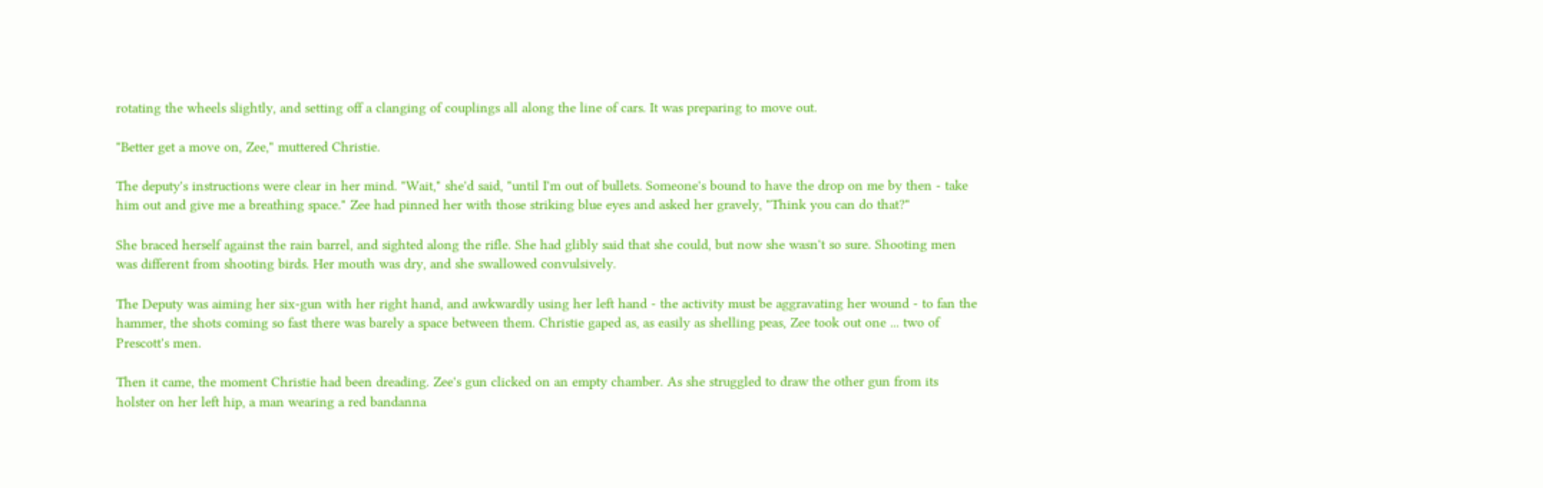rotating the wheels slightly, and setting off a clanging of couplings all along the line of cars. It was preparing to move out.

"Better get a move on, Zee," muttered Christie.

The deputy's instructions were clear in her mind. "Wait," she'd said, "until I'm out of bullets. Someone's bound to have the drop on me by then - take him out and give me a breathing space." Zee had pinned her with those striking blue eyes and asked her gravely, "Think you can do that?"

She braced herself against the rain barrel, and sighted along the rifle. She had glibly said that she could, but now she wasn't so sure. Shooting men was different from shooting birds. Her mouth was dry, and she swallowed convulsively.

The Deputy was aiming her six-gun with her right hand, and awkwardly using her left hand - the activity must be aggravating her wound - to fan the hammer, the shots coming so fast there was barely a space between them. Christie gaped as, as easily as shelling peas, Zee took out one ... two of Prescott's men.

Then it came, the moment Christie had been dreading. Zee's gun clicked on an empty chamber. As she struggled to draw the other gun from its holster on her left hip, a man wearing a red bandanna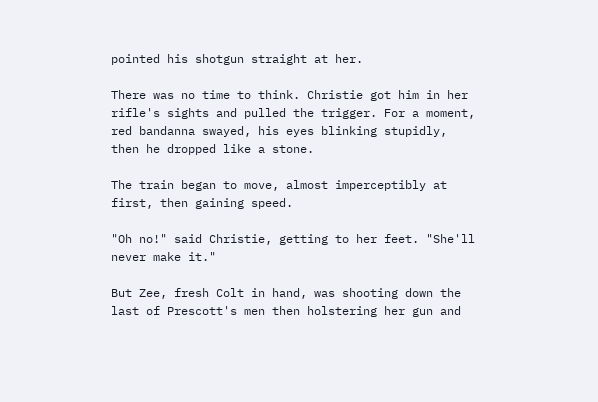pointed his shotgun straight at her.

There was no time to think. Christie got him in her rifle's sights and pulled the trigger. For a moment, red bandanna swayed, his eyes blinking stupidly, then he dropped like a stone.

The train began to move, almost imperceptibly at first, then gaining speed.

"Oh no!" said Christie, getting to her feet. "She'll never make it."

But Zee, fresh Colt in hand, was shooting down the last of Prescott's men then holstering her gun and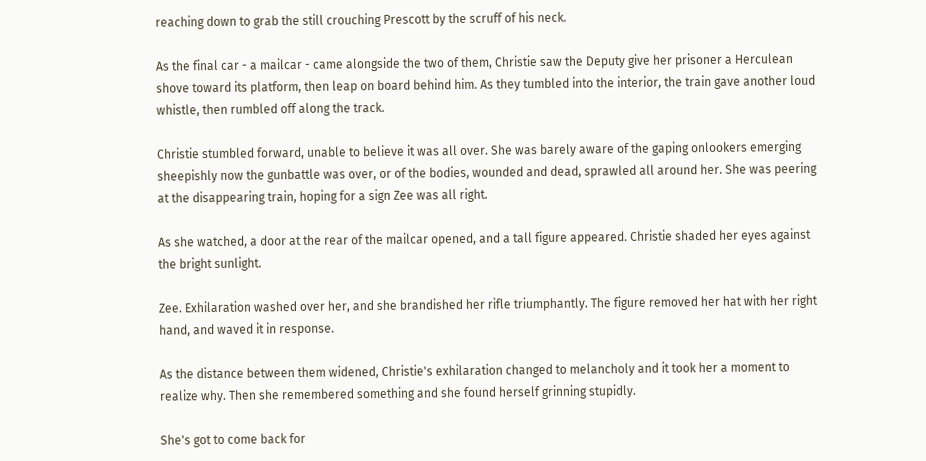reaching down to grab the still crouching Prescott by the scruff of his neck.

As the final car - a mailcar - came alongside the two of them, Christie saw the Deputy give her prisoner a Herculean shove toward its platform, then leap on board behind him. As they tumbled into the interior, the train gave another loud whistle, then rumbled off along the track.

Christie stumbled forward, unable to believe it was all over. She was barely aware of the gaping onlookers emerging sheepishly now the gunbattle was over, or of the bodies, wounded and dead, sprawled all around her. She was peering at the disappearing train, hoping for a sign Zee was all right.

As she watched, a door at the rear of the mailcar opened, and a tall figure appeared. Christie shaded her eyes against the bright sunlight.

Zee. Exhilaration washed over her, and she brandished her rifle triumphantly. The figure removed her hat with her right hand, and waved it in response.

As the distance between them widened, Christie's exhilaration changed to melancholy and it took her a moment to realize why. Then she remembered something and she found herself grinning stupidly.

She's got to come back for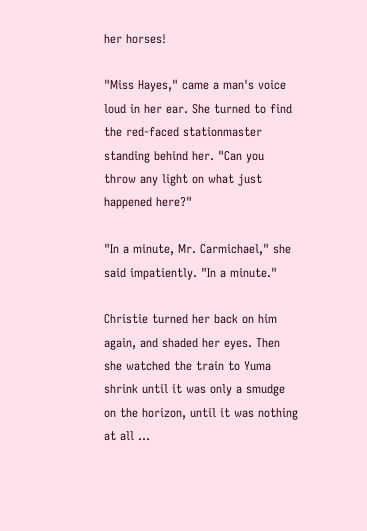her horses!

"Miss Hayes," came a man's voice loud in her ear. She turned to find the red-faced stationmaster standing behind her. "Can you throw any light on what just happened here?"

"In a minute, Mr. Carmichael," she said impatiently. "In a minute."

Christie turned her back on him again, and shaded her eyes. Then she watched the train to Yuma shrink until it was only a smudge on the horizon, until it was nothing at all ...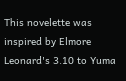This novelette was inspired by Elmore Leonard's 3.10 to Yuma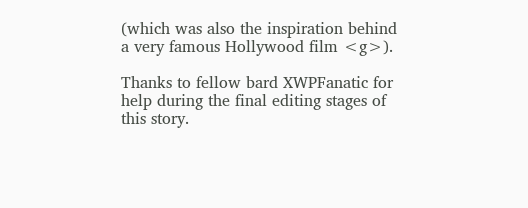(which was also the inspiration behind a very famous Hollywood film <g>).

Thanks to fellow bard XWPFanatic for help during the final editing stages of this story.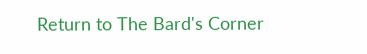Return to The Bard's Corner